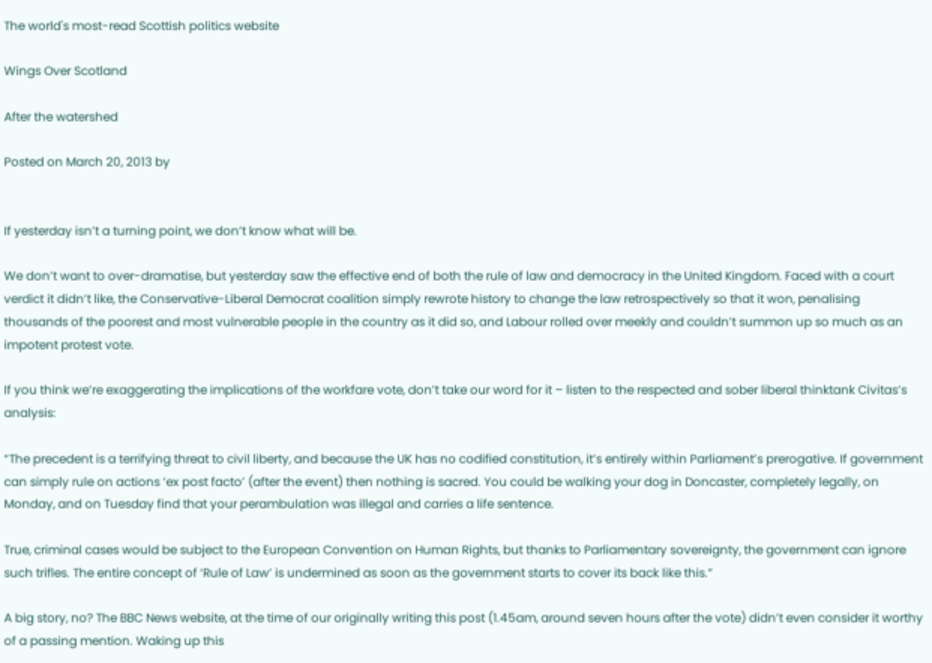The world's most-read Scottish politics website

Wings Over Scotland

After the watershed

Posted on March 20, 2013 by


If yesterday isn’t a turning point, we don’t know what will be.

We don’t want to over-dramatise, but yesterday saw the effective end of both the rule of law and democracy in the United Kingdom. Faced with a court verdict it didn’t like, the Conservative-Liberal Democrat coalition simply rewrote history to change the law retrospectively so that it won, penalising thousands of the poorest and most vulnerable people in the country as it did so, and Labour rolled over meekly and couldn’t summon up so much as an impotent protest vote.

If you think we’re exaggerating the implications of the workfare vote, don’t take our word for it – listen to the respected and sober liberal thinktank Civitas’s analysis:

“The precedent is a terrifying threat to civil liberty, and because the UK has no codified constitution, it’s entirely within Parliament’s prerogative. If government can simply rule on actions ‘ex post facto’ (after the event) then nothing is sacred. You could be walking your dog in Doncaster, completely legally, on Monday, and on Tuesday find that your perambulation was illegal and carries a life sentence.

True, criminal cases would be subject to the European Convention on Human Rights, but thanks to Parliamentary sovereignty, the government can ignore such trifles. The entire concept of ‘Rule of Law’ is undermined as soon as the government starts to cover its back like this.”

A big story, no? The BBC News website, at the time of our originally writing this post (1.45am, around seven hours after the vote) didn’t even consider it worthy of a passing mention. Waking up this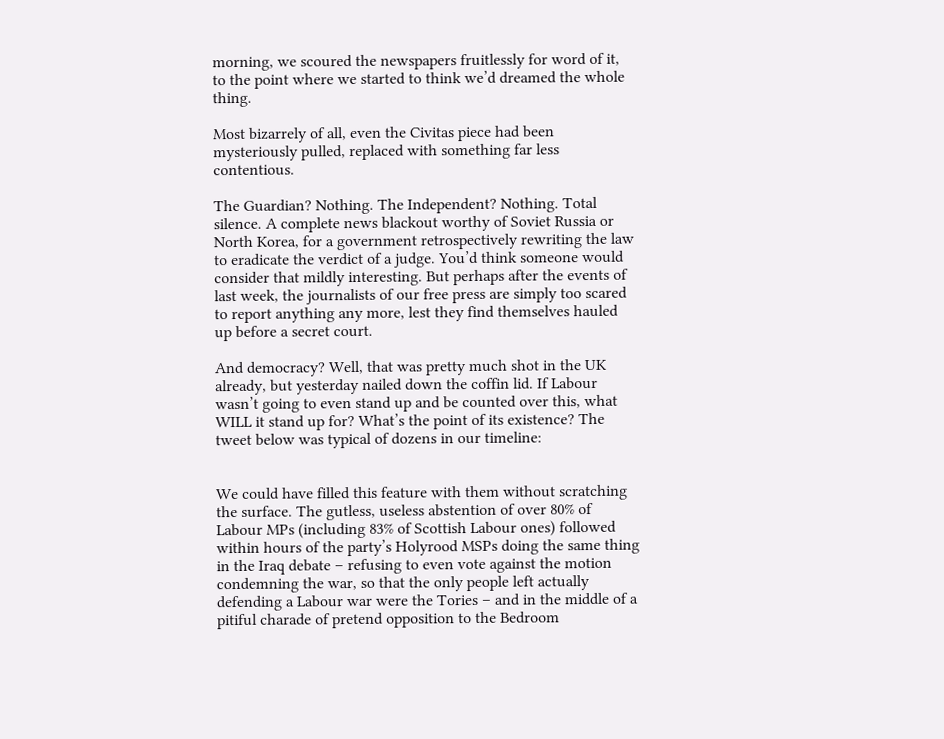morning, we scoured the newspapers fruitlessly for word of it, to the point where we started to think we’d dreamed the whole thing.

Most bizarrely of all, even the Civitas piece had been mysteriously pulled, replaced with something far less contentious.

The Guardian? Nothing. The Independent? Nothing. Total silence. A complete news blackout worthy of Soviet Russia or North Korea, for a government retrospectively rewriting the law to eradicate the verdict of a judge. You’d think someone would consider that mildly interesting. But perhaps after the events of last week, the journalists of our free press are simply too scared to report anything any more, lest they find themselves hauled up before a secret court.

And democracy? Well, that was pretty much shot in the UK already, but yesterday nailed down the coffin lid. If Labour wasn’t going to even stand up and be counted over this, what WILL it stand up for? What’s the point of its existence? The tweet below was typical of dozens in our timeline:


We could have filled this feature with them without scratching the surface. The gutless, useless abstention of over 80% of Labour MPs (including 83% of Scottish Labour ones) followed within hours of the party’s Holyrood MSPs doing the same thing in the Iraq debate – refusing to even vote against the motion condemning the war, so that the only people left actually defending a Labour war were the Tories – and in the middle of a pitiful charade of pretend opposition to the Bedroom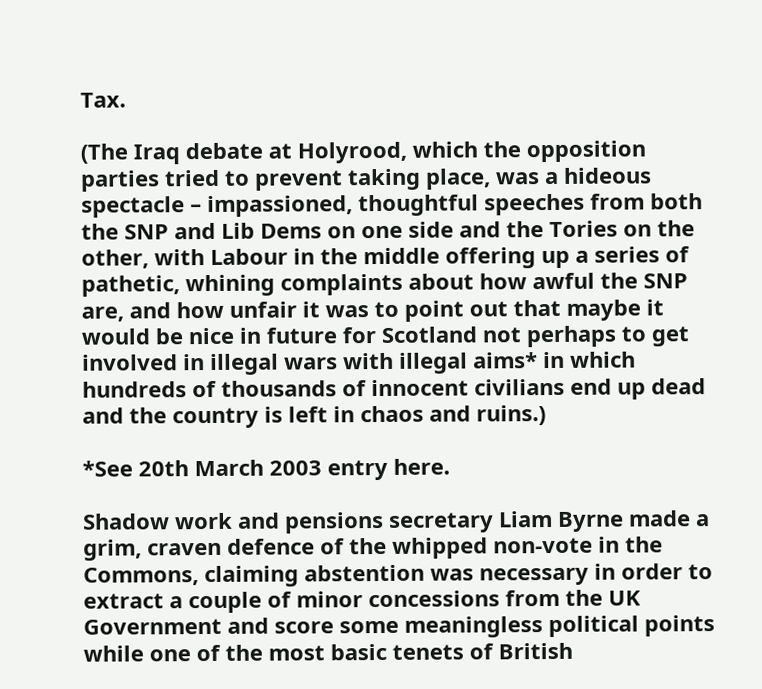Tax.

(The Iraq debate at Holyrood, which the opposition parties tried to prevent taking place, was a hideous spectacle – impassioned, thoughtful speeches from both the SNP and Lib Dems on one side and the Tories on the other, with Labour in the middle offering up a series of pathetic, whining complaints about how awful the SNP are, and how unfair it was to point out that maybe it would be nice in future for Scotland not perhaps to get involved in illegal wars with illegal aims* in which hundreds of thousands of innocent civilians end up dead and the country is left in chaos and ruins.)

*See 20th March 2003 entry here.

Shadow work and pensions secretary Liam Byrne made a grim, craven defence of the whipped non-vote in the Commons, claiming abstention was necessary in order to extract a couple of minor concessions from the UK Government and score some meaningless political points while one of the most basic tenets of British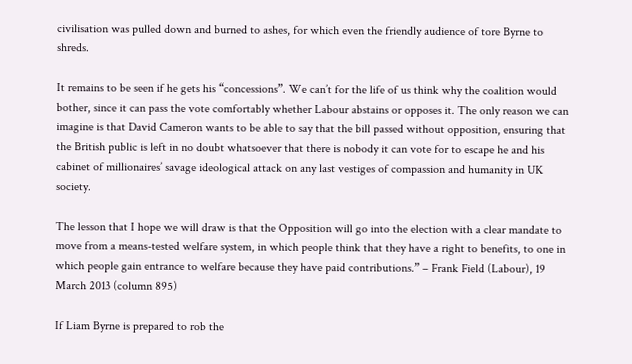civilisation was pulled down and burned to ashes, for which even the friendly audience of tore Byrne to shreds.

It remains to be seen if he gets his “concessions”. We can’t for the life of us think why the coalition would bother, since it can pass the vote comfortably whether Labour abstains or opposes it. The only reason we can imagine is that David Cameron wants to be able to say that the bill passed without opposition, ensuring that the British public is left in no doubt whatsoever that there is nobody it can vote for to escape he and his cabinet of millionaires’ savage ideological attack on any last vestiges of compassion and humanity in UK society.

The lesson that I hope we will draw is that the Opposition will go into the election with a clear mandate to move from a means-tested welfare system, in which people think that they have a right to benefits, to one in which people gain entrance to welfare because they have paid contributions.” – Frank Field (Labour), 19 March 2013 (column 895)

If Liam Byrne is prepared to rob the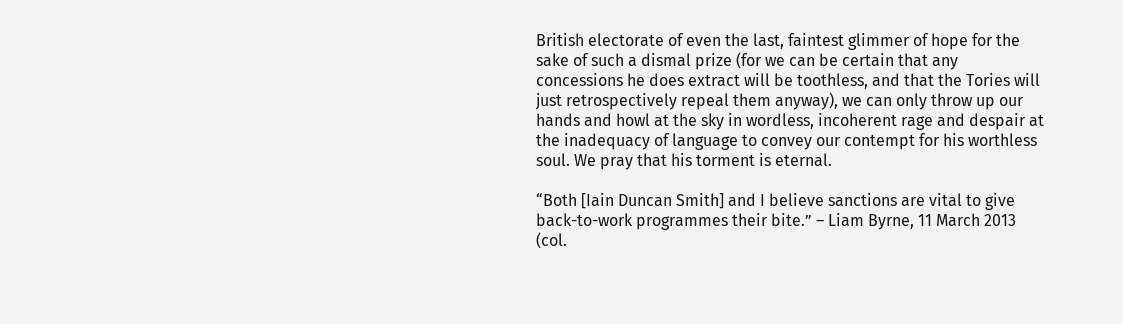British electorate of even the last, faintest glimmer of hope for the sake of such a dismal prize (for we can be certain that any concessions he does extract will be toothless, and that the Tories will just retrospectively repeal them anyway), we can only throw up our hands and howl at the sky in wordless, incoherent rage and despair at the inadequacy of language to convey our contempt for his worthless soul. We pray that his torment is eternal.

“Both [Iain Duncan Smith] and I believe sanctions are vital to give back-to-work programmes their bite.” – Liam Byrne, 11 March 2013 (col.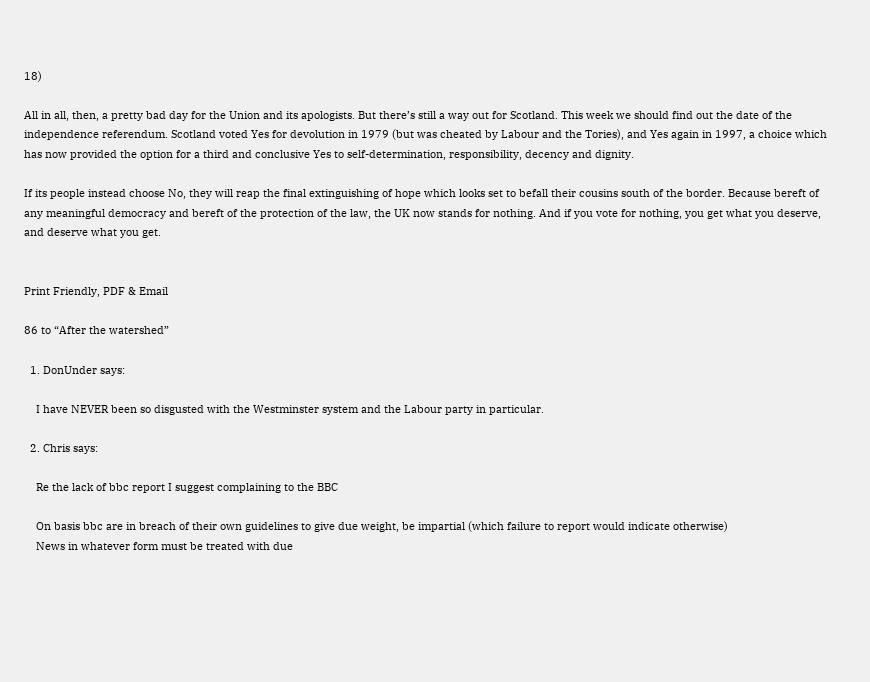18)

All in all, then, a pretty bad day for the Union and its apologists. But there’s still a way out for Scotland. This week we should find out the date of the independence referendum. Scotland voted Yes for devolution in 1979 (but was cheated by Labour and the Tories), and Yes again in 1997, a choice which has now provided the option for a third and conclusive Yes to self-determination, responsibility, decency and dignity.

If its people instead choose No, they will reap the final extinguishing of hope which looks set to befall their cousins south of the border. Because bereft of any meaningful democracy and bereft of the protection of the law, the UK now stands for nothing. And if you vote for nothing, you get what you deserve, and deserve what you get.


Print Friendly, PDF & Email

86 to “After the watershed”

  1. DonUnder says:

    I have NEVER been so disgusted with the Westminster system and the Labour party in particular.

  2. Chris says:

    Re the lack of bbc report I suggest complaining to the BBC

    On basis bbc are in breach of their own guidelines to give due weight, be impartial (which failure to report would indicate otherwise)
    News in whatever form must be treated with due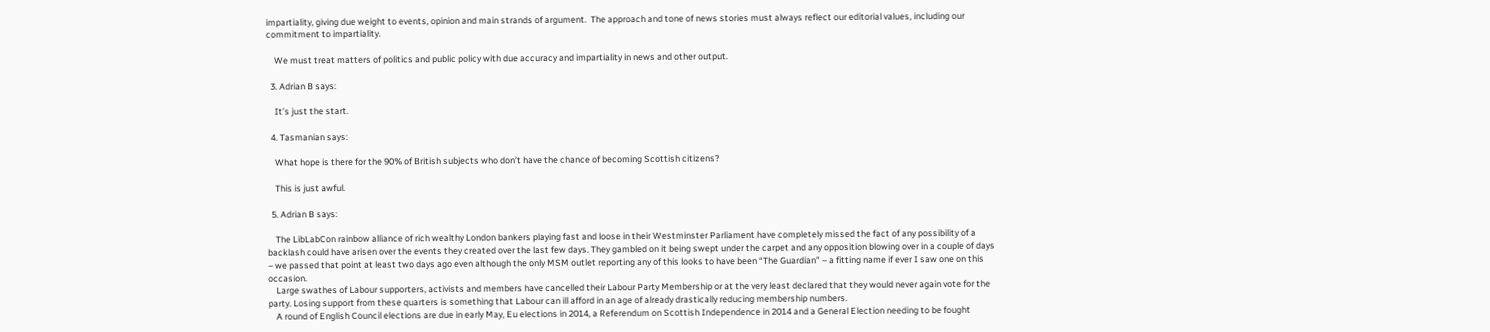impartiality, giving due weight to events, opinion and main strands of argument.  The approach and tone of news stories must always reflect our editorial values, including our commitment to impartiality.

    We must treat matters of politics and public policy with due accuracy and impartiality in news and other output.

  3. Adrian B says:

    It’s just the start.

  4. Tasmanian says:

    What hope is there for the 90% of British subjects who don’t have the chance of becoming Scottish citizens?

    This is just awful.

  5. Adrian B says:

    The LibLabCon rainbow alliance of rich wealthy London bankers playing fast and loose in their Westminster Parliament have completely missed the fact of any possibility of a backlash could have arisen over the events they created over the last few days. They gambled on it being swept under the carpet and any opposition blowing over in a couple of days – we passed that point at least two days ago even although the only MSM outlet reporting any of this looks to have been “The Guardian” – a fitting name if ever I saw one on this occasion.
    Large swathes of Labour supporters, activists and members have cancelled their Labour Party Membership or at the very least declared that they would never again vote for the party. Losing support from these quarters is something that Labour can ill afford in an age of already drastically reducing membership numbers.
    A round of English Council elections are due in early May, Eu elections in 2014, a Referendum on Scottish Independence in 2014 and a General Election needing to be fought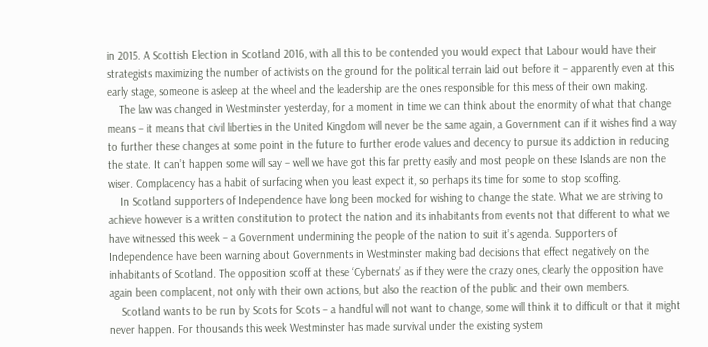in 2015. A Scottish Election in Scotland 2016, with all this to be contended you would expect that Labour would have their strategists maximizing the number of activists on the ground for the political terrain laid out before it – apparently even at this early stage, someone is asleep at the wheel and the leadership are the ones responsible for this mess of their own making.
    The law was changed in Westminster yesterday, for a moment in time we can think about the enormity of what that change means – it means that civil liberties in the United Kingdom will never be the same again, a Government can if it wishes find a way to further these changes at some point in the future to further erode values and decency to pursue its addiction in reducing the state. It can’t happen some will say – well we have got this far pretty easily and most people on these Islands are non the wiser. Complacency has a habit of surfacing when you least expect it, so perhaps its time for some to stop scoffing.
    In Scotland supporters of Independence have long been mocked for wishing to change the state. What we are striving to achieve however is a written constitution to protect the nation and its inhabitants from events not that different to what we have witnessed this week – a Government undermining the people of the nation to suit it’s agenda. Supporters of Independence have been warning about Governments in Westminster making bad decisions that effect negatively on the inhabitants of Scotland. The opposition scoff at these ‘Cybernats’ as if they were the crazy ones, clearly the opposition have again been complacent, not only with their own actions, but also the reaction of the public and their own members.
    Scotland wants to be run by Scots for Scots – a handful will not want to change, some will think it to difficult or that it might never happen. For thousands this week Westminster has made survival under the existing system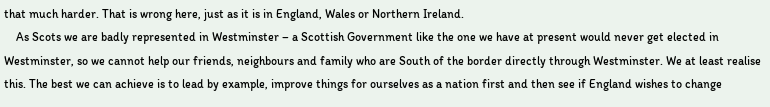that much harder. That is wrong here, just as it is in England, Wales or Northern Ireland.
    As Scots we are badly represented in Westminster – a Scottish Government like the one we have at present would never get elected in Westminster, so we cannot help our friends, neighbours and family who are South of the border directly through Westminster. We at least realise this. The best we can achieve is to lead by example, improve things for ourselves as a nation first and then see if England wishes to change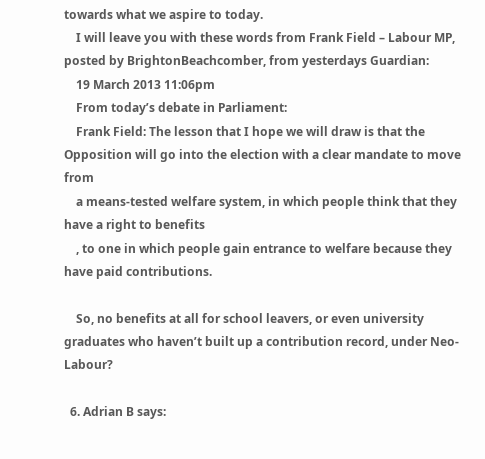towards what we aspire to today.
    I will leave you with these words from Frank Field – Labour MP, posted by BrightonBeachcomber, from yesterdays Guardian:
    19 March 2013 11:06pm
    From today’s debate in Parliament:
    Frank Field: The lesson that I hope we will draw is that the Opposition will go into the election with a clear mandate to move from
    a means-tested welfare system, in which people think that they have a right to benefits
    , to one in which people gain entrance to welfare because they have paid contributions.

    So, no benefits at all for school leavers, or even university graduates who haven’t built up a contribution record, under Neo-Labour?

  6. Adrian B says: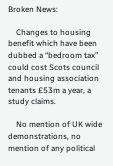Broken News:

    Changes to housing benefit which have been dubbed a “bedroom tax” could cost Scots council and housing association tenants £53m a year, a study claims.

    No mention of UK wide demonstrations, no mention of any political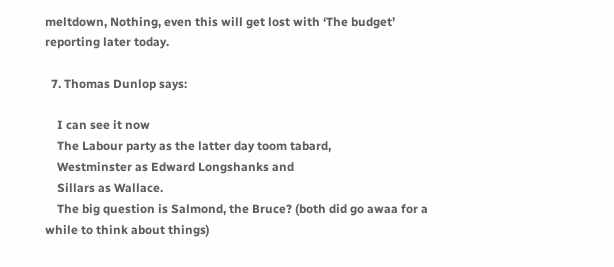meltdown, Nothing, even this will get lost with ‘The budget’ reporting later today.

  7. Thomas Dunlop says:

    I can see it now
    The Labour party as the latter day toom tabard,
    Westminster as Edward Longshanks and
    Sillars as Wallace.
    The big question is Salmond, the Bruce? (both did go awaa for a while to think about things)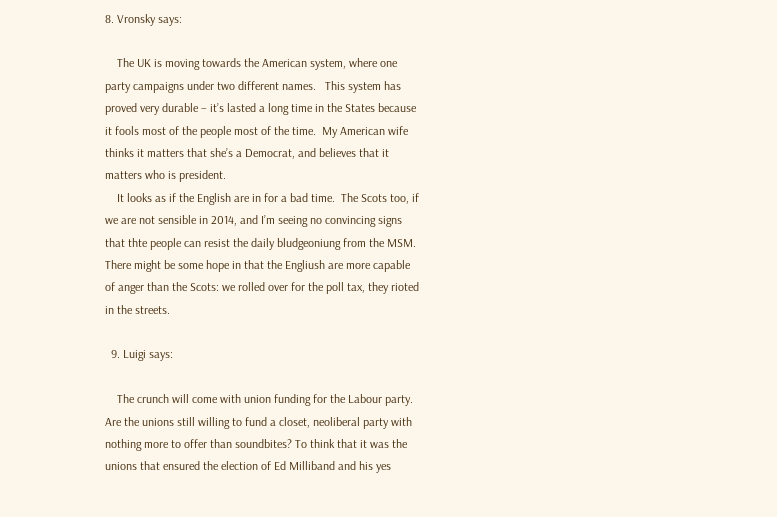8. Vronsky says:

    The UK is moving towards the American system, where one party campaigns under two different names.   This system has proved very durable – it’s lasted a long time in the States because it fools most of the people most of the time.  My American wife thinks it matters that she’s a Democrat, and believes that it matters who is president.
    It looks as if the English are in for a bad time.  The Scots too, if we are not sensible in 2014, and I’m seeing no convincing signs that thte people can resist the daily bludgeoniung from the MSM.  There might be some hope in that the Engliush are more capable of anger than the Scots: we rolled over for the poll tax, they rioted in the streets.

  9. Luigi says:

    The crunch will come with union funding for the Labour party. Are the unions still willing to fund a closet, neoliberal party with nothing more to offer than soundbites? To think that it was the unions that ensured the election of Ed Milliband and his yes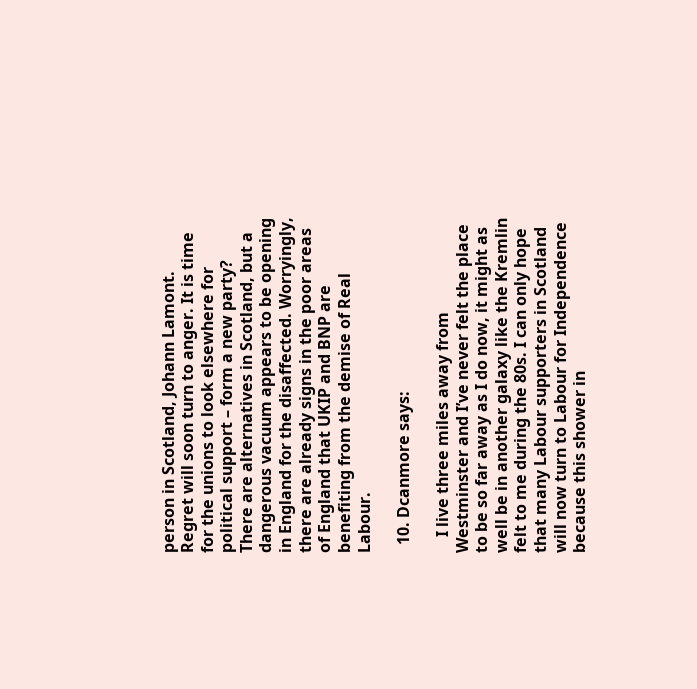person in Scotland, Johann Lamont. Regret will soon turn to anger. It is time for the unions to look elsewhere for political support – form a new party? There are alternatives in Scotland, but a dangerous vacuum appears to be opening in England for the disaffected. Worryingly, there are already signs in the poor areas of England that UKIP and BNP are benefiting from the demise of Real Labour.

  10. Dcanmore says:

    I live three miles away from Westminster and I’ve never felt the place to be so far away as I do now, it might as well be in another galaxy like the Kremlin felt to me during the 80s. I can only hope that many Labour supporters in Scotland will now turn to Labour for Independence because this shower in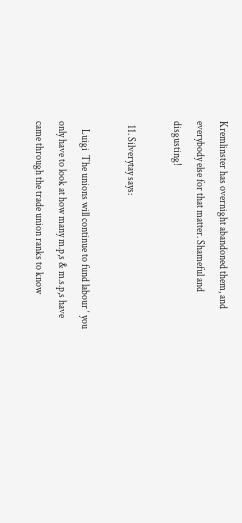Kremlinster has overnight abandoned them, and everybody else for that matter. Shameful and disgusting!

  11. Silverytay says:

    Luigi  The unions will continue to fund labour ‘ you only have to look at how many m.p,s & m.s.p,s have came through the trade union ranks to know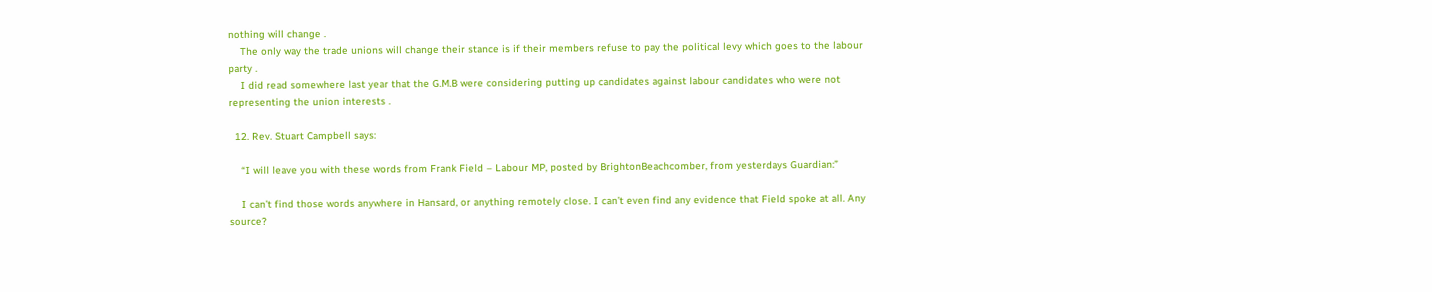nothing will change .
    The only way the trade unions will change their stance is if their members refuse to pay the political levy which goes to the labour party .
    I did read somewhere last year that the G.M.B were considering putting up candidates against labour candidates who were not representing the union interests .

  12. Rev. Stuart Campbell says:

    “I will leave you with these words from Frank Field – Labour MP, posted by BrightonBeachcomber, from yesterdays Guardian:”

    I can’t find those words anywhere in Hansard, or anything remotely close. I can’t even find any evidence that Field spoke at all. Any source?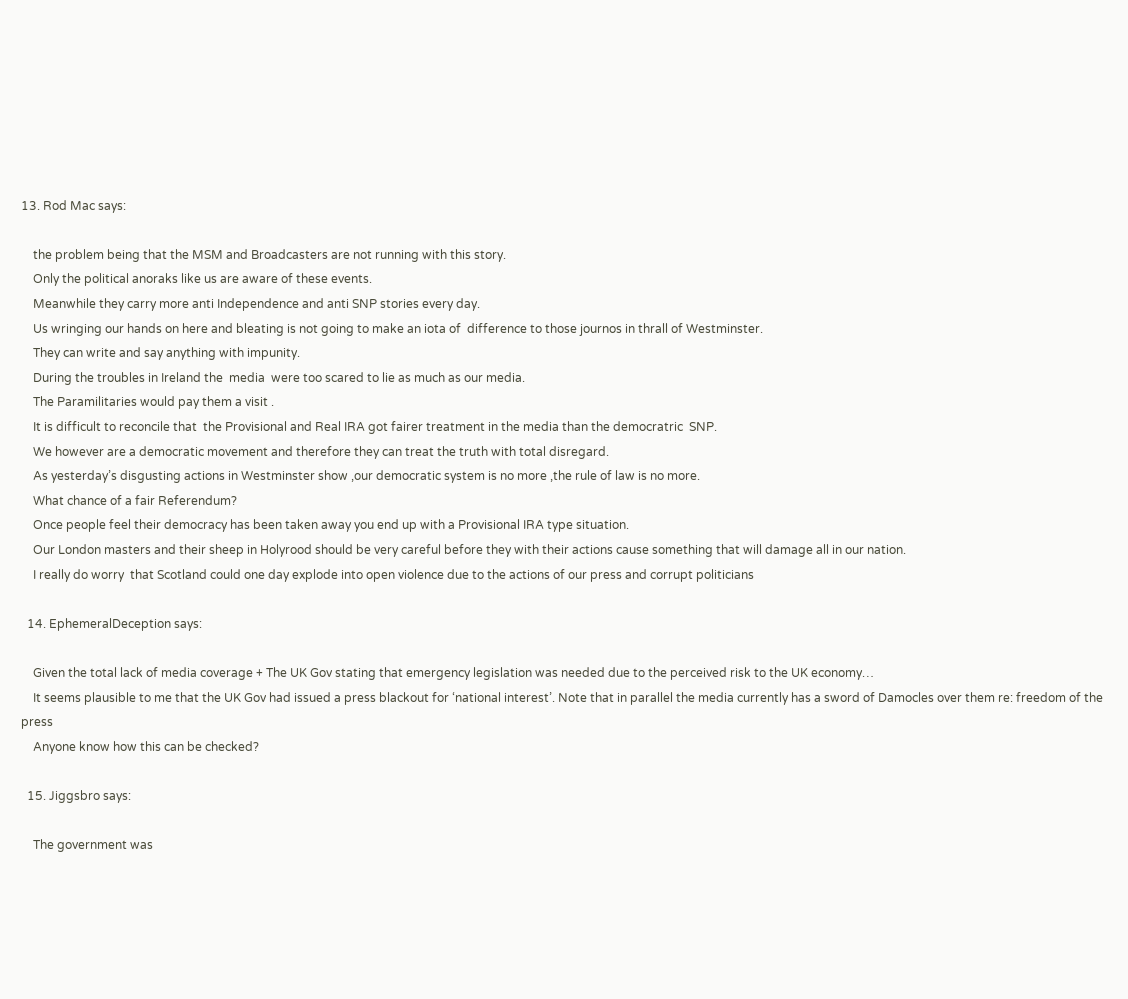13. Rod Mac says:

    the problem being that the MSM and Broadcasters are not running with this story.
    Only the political anoraks like us are aware of these events.
    Meanwhile they carry more anti Independence and anti SNP stories every day.
    Us wringing our hands on here and bleating is not going to make an iota of  difference to those journos in thrall of Westminster.
    They can write and say anything with impunity.
    During the troubles in Ireland the  media  were too scared to lie as much as our media.
    The Paramilitaries would pay them a visit .
    It is difficult to reconcile that  the Provisional and Real IRA got fairer treatment in the media than the democratric  SNP.
    We however are a democratic movement and therefore they can treat the truth with total disregard.
    As yesterday’s disgusting actions in Westminster show ,our democratic system is no more ,the rule of law is no more.
    What chance of a fair Referendum?
    Once people feel their democracy has been taken away you end up with a Provisional IRA type situation.
    Our London masters and their sheep in Holyrood should be very careful before they with their actions cause something that will damage all in our nation.
    I really do worry  that Scotland could one day explode into open violence due to the actions of our press and corrupt politicians

  14. EphemeralDeception says:

    Given the total lack of media coverage + The UK Gov stating that emergency legislation was needed due to the perceived risk to the UK economy…
    It seems plausible to me that the UK Gov had issued a press blackout for ‘national interest’. Note that in parallel the media currently has a sword of Damocles over them re: freedom of the press
    Anyone know how this can be checked?

  15. Jiggsbro says:

    The government was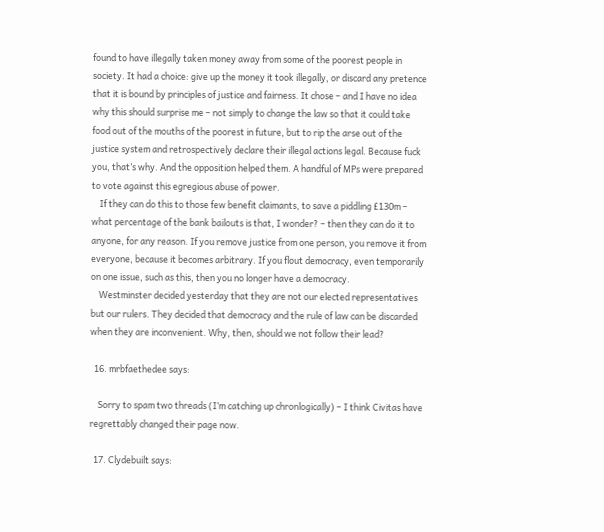found to have illegally taken money away from some of the poorest people in society. It had a choice: give up the money it took illegally, or discard any pretence that it is bound by principles of justice and fairness. It chose – and I have no idea why this should surprise me – not simply to change the law so that it could take food out of the mouths of the poorest in future, but to rip the arse out of the justice system and retrospectively declare their illegal actions legal. Because fuck you, that’s why. And the opposition helped them. A handful of MPs were prepared to vote against this egregious abuse of power.
    If they can do this to those few benefit claimants, to save a piddling £130m – what percentage of the bank bailouts is that, I wonder? – then they can do it to anyone, for any reason. If you remove justice from one person, you remove it from everyone, because it becomes arbitrary. If you flout democracy, even temporarily on one issue, such as this, then you no longer have a democracy.
    Westminster decided yesterday that they are not our elected representatives but our rulers. They decided that democracy and the rule of law can be discarded when they are inconvenient. Why, then, should we not follow their lead?

  16. mrbfaethedee says:

    Sorry to spam two threads (I’m catching up chronlogically) – I think Civitas have regrettably changed their page now.

  17. Clydebuilt says: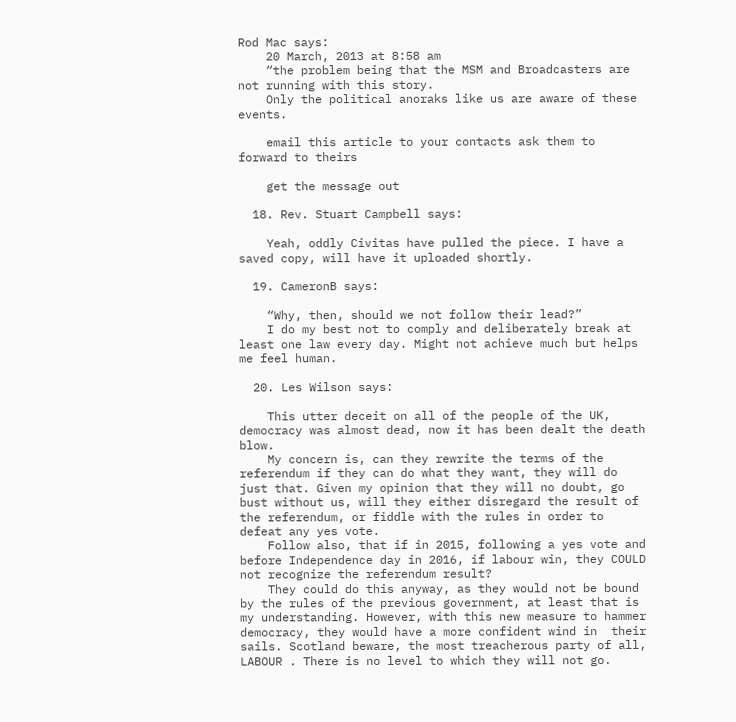Rod Mac says:
    20 March, 2013 at 8:58 am
    “the problem being that the MSM and Broadcasters are not running with this story.
    Only the political anoraks like us are aware of these events.

    email this article to your contacts ask them to forward to theirs

    get the message out

  18. Rev. Stuart Campbell says:

    Yeah, oddly Civitas have pulled the piece. I have a saved copy, will have it uploaded shortly.

  19. CameronB says:

    “Why, then, should we not follow their lead?”
    I do my best not to comply and deliberately break at least one law every day. Might not achieve much but helps me feel human.

  20. Les Wilson says:

    This utter deceit on all of the people of the UK, democracy was almost dead, now it has been dealt the death blow.
    My concern is, can they rewrite the terms of the referendum if they can do what they want, they will do just that. Given my opinion that they will no doubt, go bust without us, will they either disregard the result of the referendum, or fiddle with the rules in order to defeat any yes vote.
    Follow also, that if in 2015, following a yes vote and before Independence day in 2016, if labour win, they COULD not recognize the referendum result?
    They could do this anyway, as they would not be bound by the rules of the previous government, at least that is my understanding. However, with this new measure to hammer democracy, they would have a more confident wind in  their sails. Scotland beware, the most treacherous party of all, LABOUR . There is no level to which they will not go.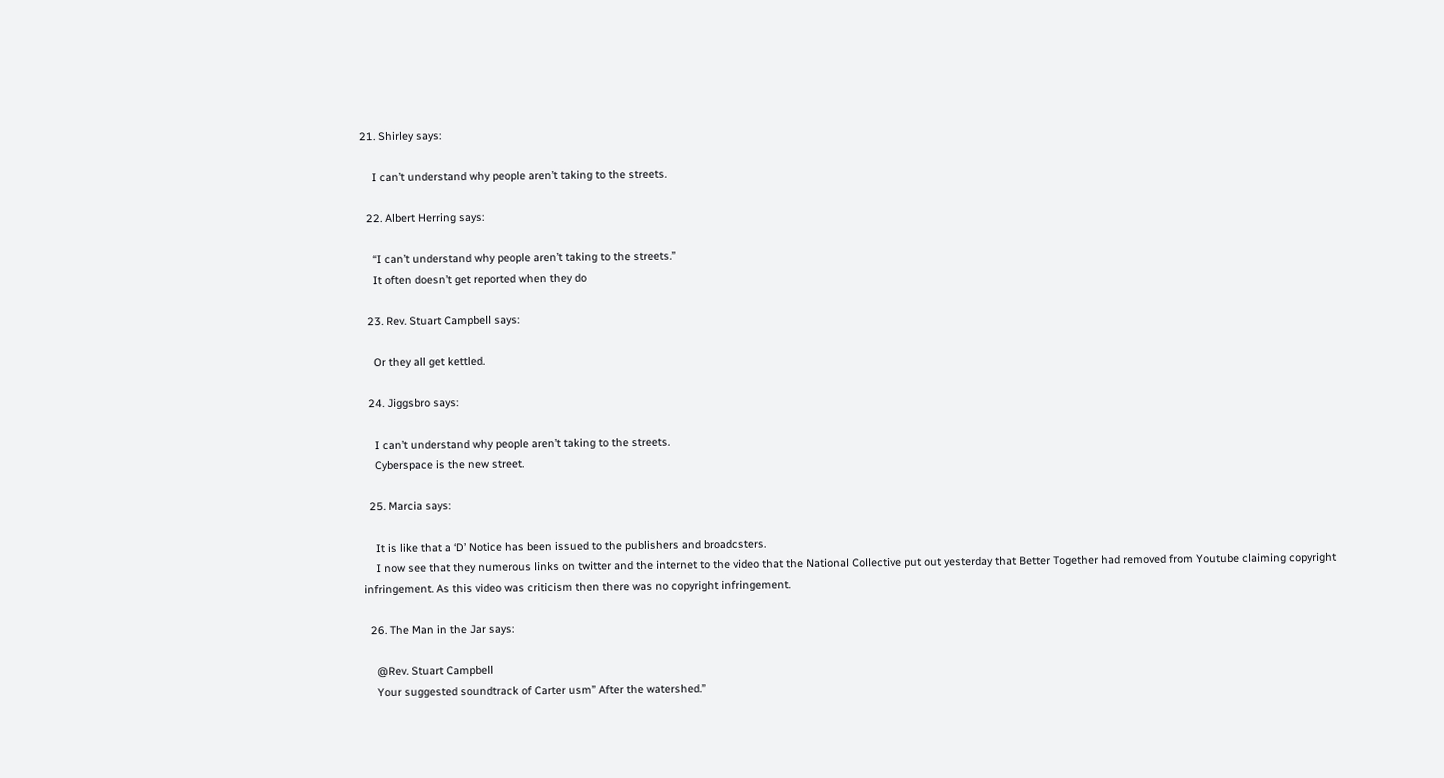21. Shirley says:

    I can’t understand why people aren’t taking to the streets.

  22. Albert Herring says:

    “I can’t understand why people aren’t taking to the streets.”
    It often doesn’t get reported when they do

  23. Rev. Stuart Campbell says:

    Or they all get kettled.

  24. Jiggsbro says:

    I can’t understand why people aren’t taking to the streets.
    Cyberspace is the new street.

  25. Marcia says:

    It is like that a ‘D’ Notice has been issued to the publishers and broadcsters.
    I now see that they numerous links on twitter and the internet to the video that the National Collective put out yesterday that Better Together had removed from Youtube claiming copyright infringement. As this video was criticism then there was no copyright infringement.

  26. The Man in the Jar says:

    @Rev. Stuart Campbell
    Your suggested soundtrack of Carter usm” After the watershed.”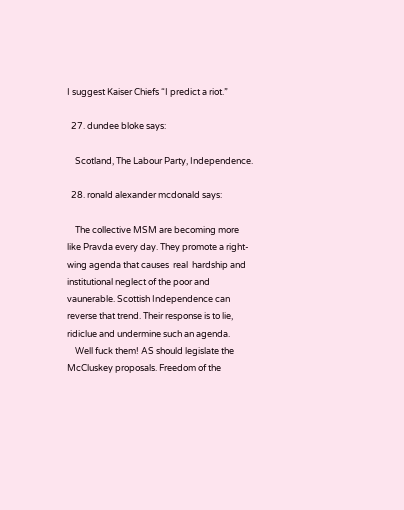I suggest Kaiser Chiefs “I predict a riot.”

  27. dundee bloke says:

    Scotland, The Labour Party, Independence.

  28. ronald alexander mcdonald says:

    The collective MSM are becoming more like Pravda every day. They promote a right-wing agenda that causes  real  hardship and institutional neglect of the poor and vaunerable. Scottish Independence can reverse that trend. Their response is to lie, ridiclue and undermine such an agenda.
    Well fuck them! AS should legislate the McCluskey proposals. Freedom of the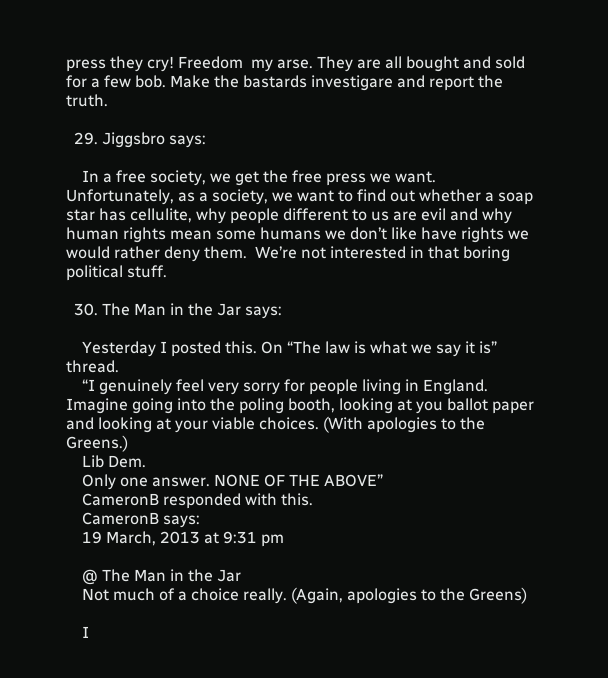press they cry! Freedom  my arse. They are all bought and sold for a few bob. Make the bastards investigare and report the truth.

  29. Jiggsbro says:

    In a free society, we get the free press we want. Unfortunately, as a society, we want to find out whether a soap star has cellulite, why people different to us are evil and why human rights mean some humans we don’t like have rights we would rather deny them.  We’re not interested in that boring political stuff.

  30. The Man in the Jar says:

    Yesterday I posted this. On “The law is what we say it is” thread.
    “I genuinely feel very sorry for people living in England. Imagine going into the poling booth, looking at you ballot paper and looking at your viable choices. (With apologies to the Greens.)
    Lib Dem.
    Only one answer. NONE OF THE ABOVE”
    CameronB responded with this.
    CameronB says:
    19 March, 2013 at 9:31 pm

    @ The Man in the Jar
    Not much of a choice really. (Again, apologies to the Greens)

    I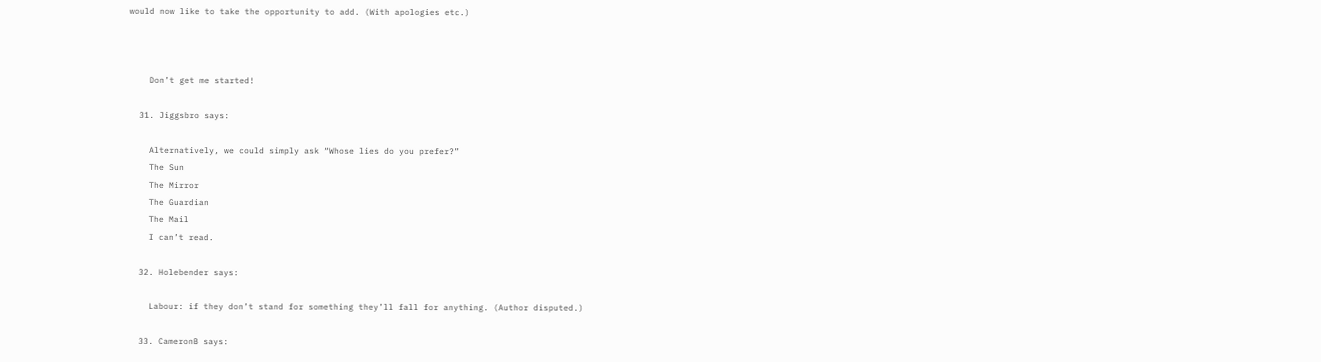would now like to take the opportunity to add. (With apologies etc.)



    Don’t get me started!

  31. Jiggsbro says:

    Alternatively, we could simply ask “Whose lies do you prefer?”
    The Sun
    The Mirror
    The Guardian
    The Mail
    I can’t read.

  32. Holebender says:

    Labour: if they don’t stand for something they’ll fall for anything. (Author disputed.)

  33. CameronB says: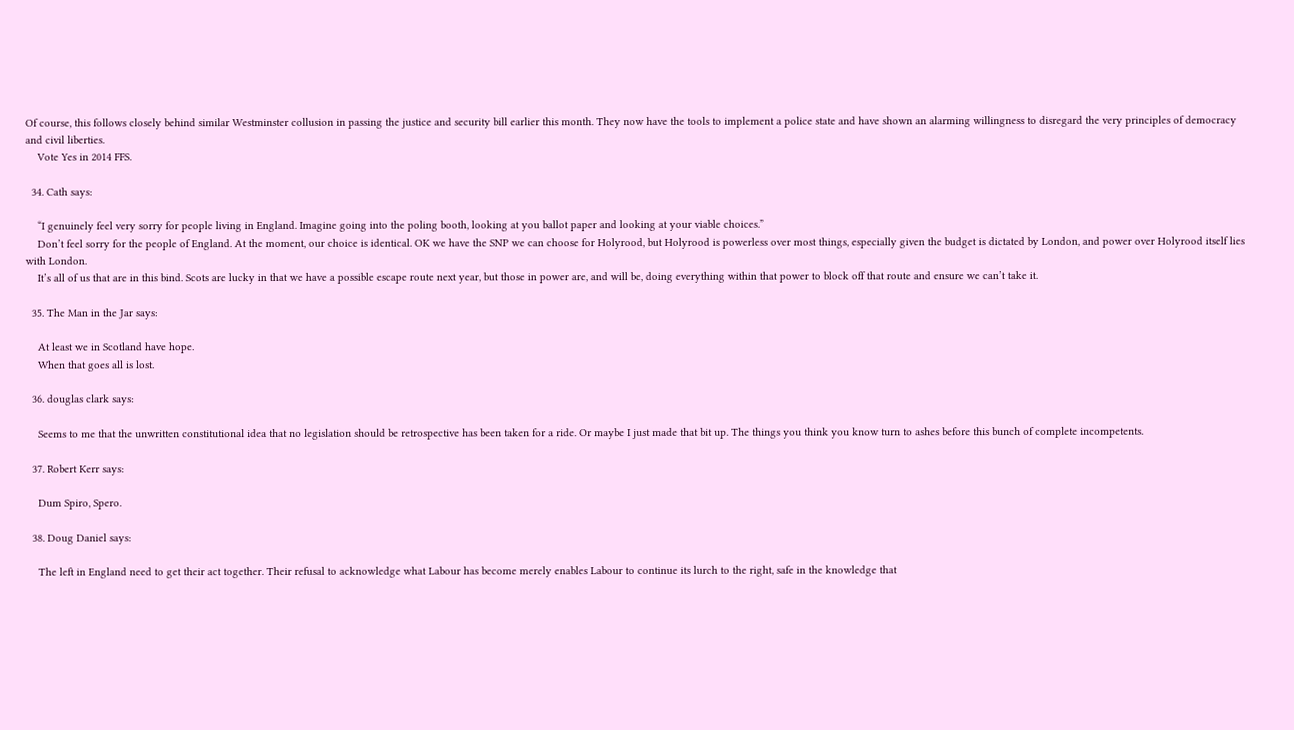Of course, this follows closely behind similar Westminster collusion in passing the justice and security bill earlier this month. They now have the tools to implement a police state and have shown an alarming willingness to disregard the very principles of democracy and civil liberties.
    Vote Yes in 2014 FFS.

  34. Cath says:

    “I genuinely feel very sorry for people living in England. Imagine going into the poling booth, looking at you ballot paper and looking at your viable choices.”
    Don’t feel sorry for the people of England. At the moment, our choice is identical. OK we have the SNP we can choose for Holyrood, but Holyrood is powerless over most things, especially given the budget is dictated by London, and power over Holyrood itself lies with London.
    It’s all of us that are in this bind. Scots are lucky in that we have a possible escape route next year, but those in power are, and will be, doing everything within that power to block off that route and ensure we can’t take it.

  35. The Man in the Jar says:

    At least we in Scotland have hope.
    When that goes all is lost.

  36. douglas clark says:

    Seems to me that the unwritten constitutional idea that no legislation should be retrospective has been taken for a ride. Or maybe I just made that bit up. The things you think you know turn to ashes before this bunch of complete incompetents.

  37. Robert Kerr says:

    Dum Spiro, Spero.

  38. Doug Daniel says:

    The left in England need to get their act together. Their refusal to acknowledge what Labour has become merely enables Labour to continue its lurch to the right, safe in the knowledge that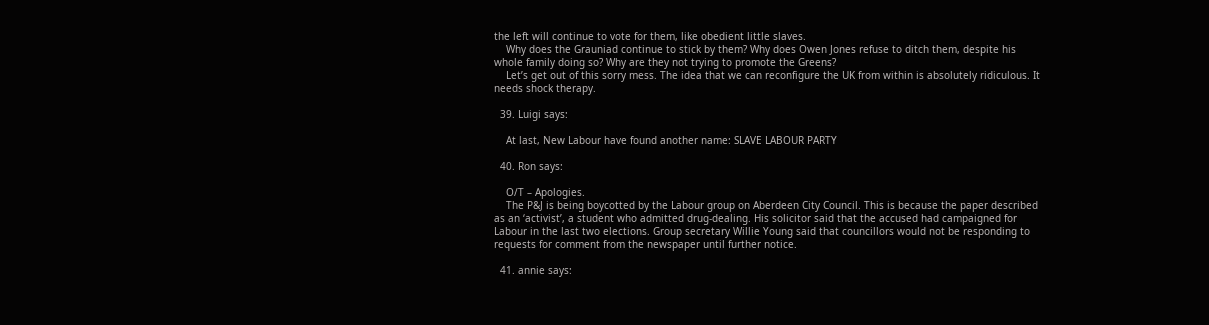the left will continue to vote for them, like obedient little slaves.
    Why does the Grauniad continue to stick by them? Why does Owen Jones refuse to ditch them, despite his whole family doing so? Why are they not trying to promote the Greens?
    Let’s get out of this sorry mess. The idea that we can reconfigure the UK from within is absolutely ridiculous. It needs shock therapy.

  39. Luigi says:

    At last, New Labour have found another name: SLAVE LABOUR PARTY

  40. Ron says:

    O/T – Apologies.
    The P&J is being boycotted by the Labour group on Aberdeen City Council. This is because the paper described as an ‘activist’, a student who admitted drug-dealing. His solicitor said that the accused had campaigned for Labour in the last two elections. Group secretary Willie Young said that councillors would not be responding to requests for comment from the newspaper until further notice.

  41. annie says: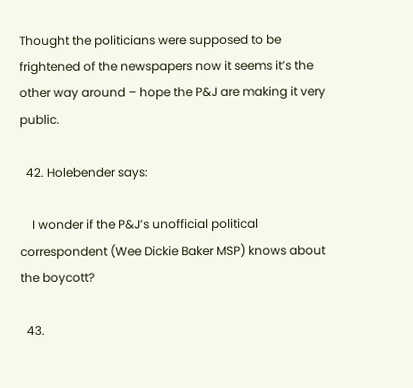Thought the politicians were supposed to be frightened of the newspapers now it seems it’s the other way around – hope the P&J are making it very public.

  42. Holebender says:

    I wonder if the P&J’s unofficial political correspondent (Wee Dickie Baker MSP) knows about the boycott?

  43.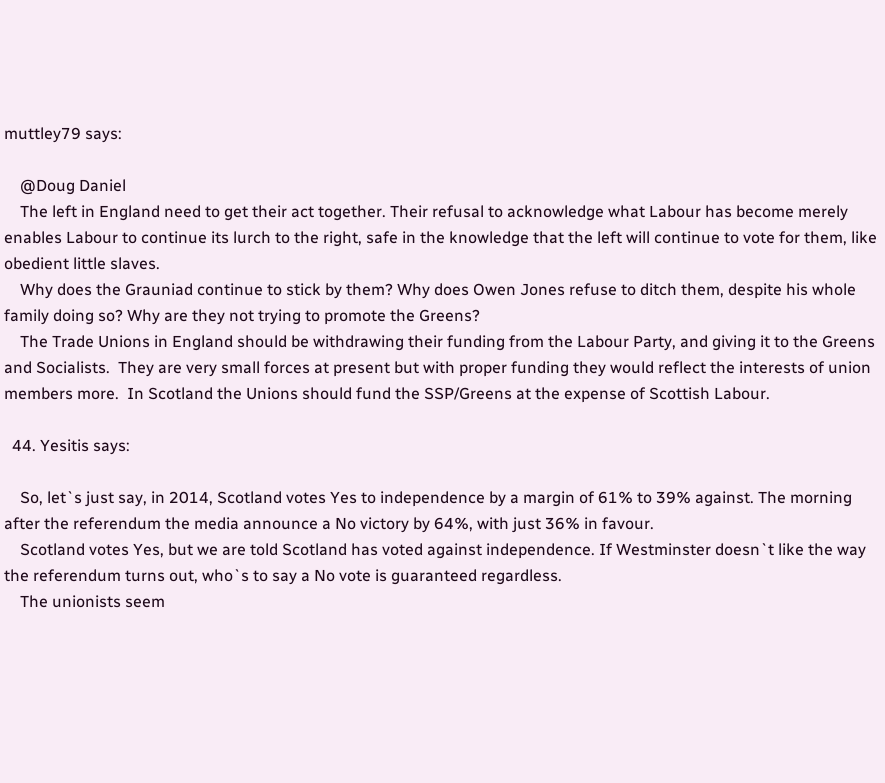muttley79 says:

    @Doug Daniel
    The left in England need to get their act together. Their refusal to acknowledge what Labour has become merely enables Labour to continue its lurch to the right, safe in the knowledge that the left will continue to vote for them, like obedient little slaves.
    Why does the Grauniad continue to stick by them? Why does Owen Jones refuse to ditch them, despite his whole family doing so? Why are they not trying to promote the Greens?
    The Trade Unions in England should be withdrawing their funding from the Labour Party, and giving it to the Greens and Socialists.  They are very small forces at present but with proper funding they would reflect the interests of union members more.  In Scotland the Unions should fund the SSP/Greens at the expense of Scottish Labour.

  44. Yesitis says:

    So, let`s just say, in 2014, Scotland votes Yes to independence by a margin of 61% to 39% against. The morning after the referendum the media announce a No victory by 64%, with just 36% in favour.
    Scotland votes Yes, but we are told Scotland has voted against independence. If Westminster doesn`t like the way the referendum turns out, who`s to say a No vote is guaranteed regardless.
    The unionists seem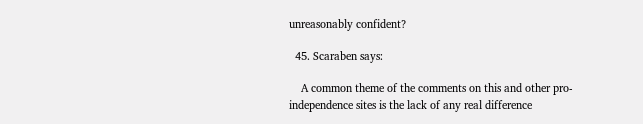unreasonably confident?

  45. Scaraben says:

    A common theme of the comments on this and other pro-independence sites is the lack of any real difference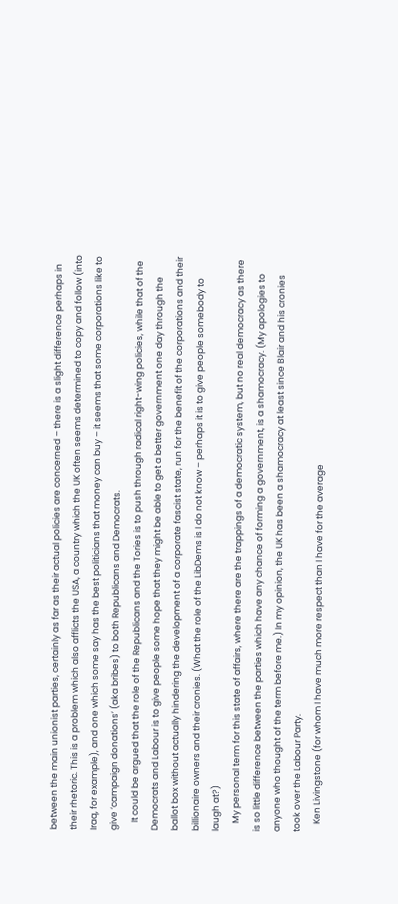between the main unionist parties, certainly as far as their actual policies are concerned – there is a slight difference perhaps in their rhetoric. This is a problem which also afflicts the USA, a country which the UK often seems determined to copy and follow (into Iraq, for example), and one which some say has the best politicians that money can buy – it seems that some corporations like to give ‘campaign donations’ (aka bribes) to both Republicans and Democrats.
    It could be argued that the role of the Republicans and the Tories is to push through radical right-wing policies, while that of the Democrats and Labour is to give people some hope that they might be able to get a better government one day through the ballot box without actually hindering the development of a corporate fascist state, run for the benefit of the corporations and their billionaire owners and their cronies. (What the role of the LibDems is I do not know – perhaps it is to give people somebody to laugh at?)
    My personal term for this state of affairs, where there are the trappings of a democratic system, but no real democracy as there is so little difference between the parties which have any chance of forming a government, is a shamocracy. (My apologies to anyone who thought of the term before me.) In my opinion, the UK has been a shamocracy at least since Blair and his cronies took over the Labour Party.
    Ken Livingstone (for whom I have much more respect than I have for the average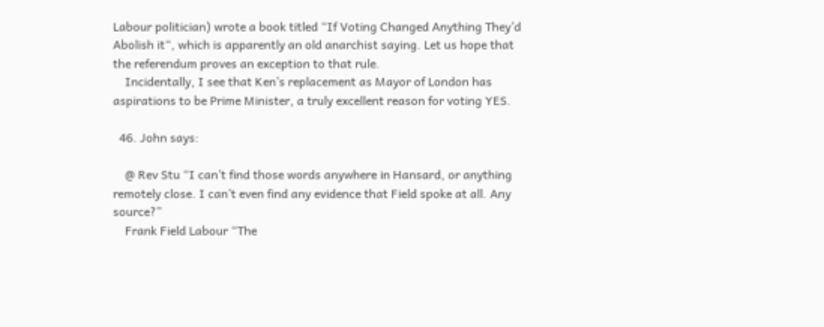Labour politician) wrote a book titled “If Voting Changed Anything They’d Abolish it“, which is apparently an old anarchist saying. Let us hope that the referendum proves an exception to that rule.
    Incidentally, I see that Ken’s replacement as Mayor of London has aspirations to be Prime Minister, a truly excellent reason for voting YES.

  46. John says:

    @ Rev Stu “I can’t find those words anywhere in Hansard, or anything remotely close. I can’t even find any evidence that Field spoke at all. Any source?”
    Frank Field Labour “The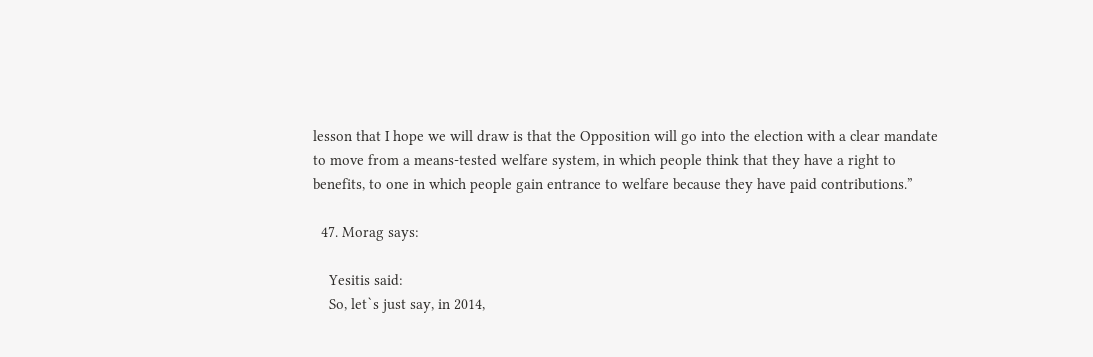lesson that I hope we will draw is that the Opposition will go into the election with a clear mandate to move from a means-tested welfare system, in which people think that they have a right to benefits, to one in which people gain entrance to welfare because they have paid contributions.”

  47. Morag says:

    Yesitis said:
    So, let`s just say, in 2014,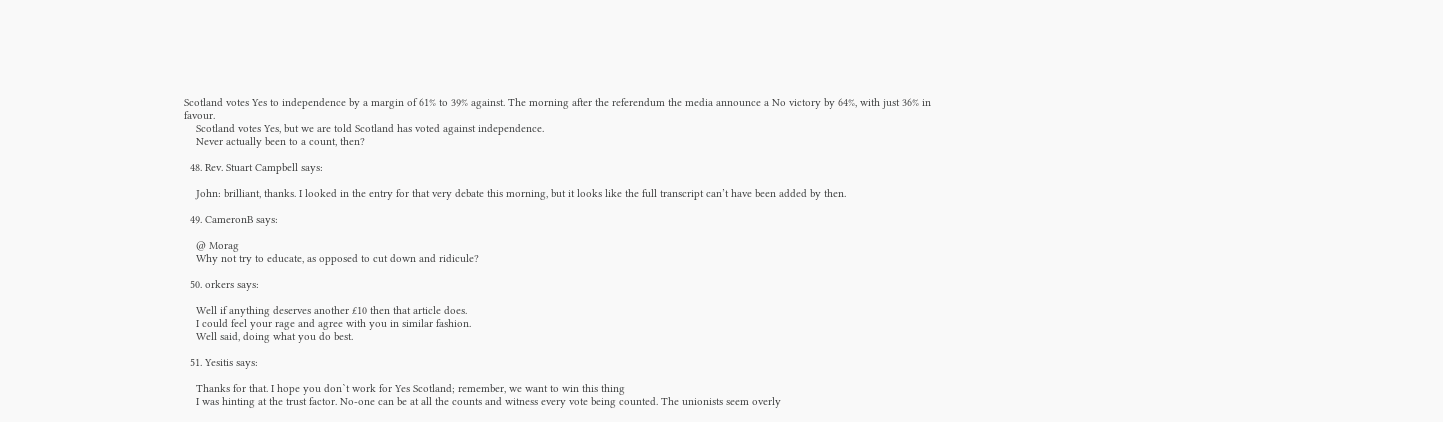Scotland votes Yes to independence by a margin of 61% to 39% against. The morning after the referendum the media announce a No victory by 64%, with just 36% in favour.
    Scotland votes Yes, but we are told Scotland has voted against independence.
    Never actually been to a count, then?

  48. Rev. Stuart Campbell says:

    John: brilliant, thanks. I looked in the entry for that very debate this morning, but it looks like the full transcript can’t have been added by then.

  49. CameronB says:

    @ Morag
    Why not try to educate, as opposed to cut down and ridicule?

  50. orkers says:

    Well if anything deserves another £10 then that article does.
    I could feel your rage and agree with you in similar fashion.
    Well said, doing what you do best.

  51. Yesitis says:

    Thanks for that. I hope you don`t work for Yes Scotland; remember, we want to win this thing
    I was hinting at the trust factor. No-one can be at all the counts and witness every vote being counted. The unionists seem overly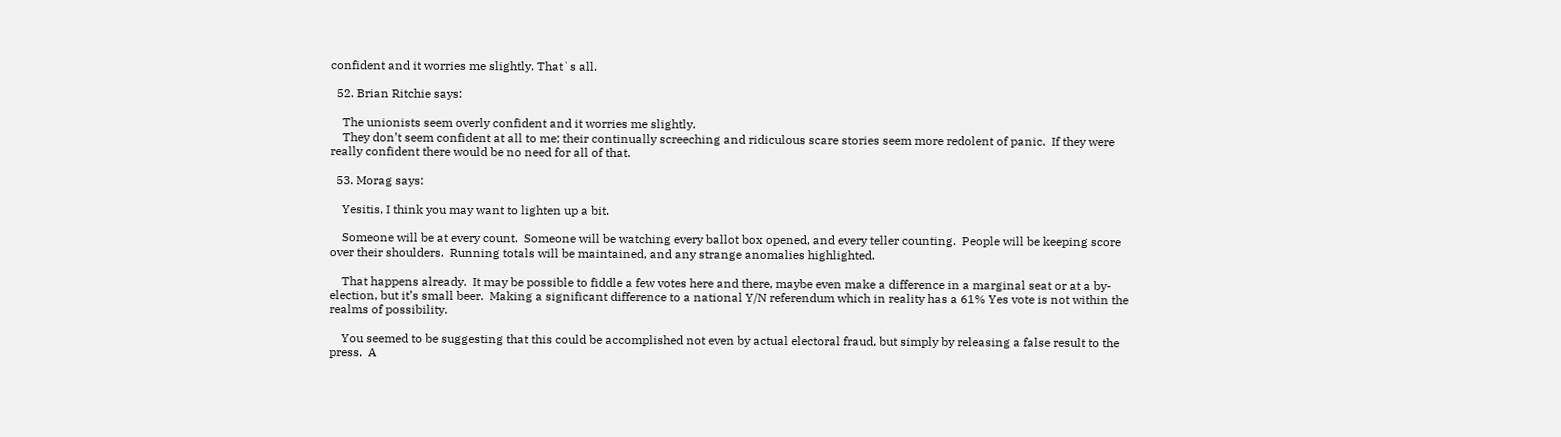confident and it worries me slightly. That`s all.

  52. Brian Ritchie says:

    The unionists seem overly confident and it worries me slightly.
    They don’t seem confident at all to me; their continually screeching and ridiculous scare stories seem more redolent of panic.  If they were really confident there would be no need for all of that.

  53. Morag says:

    Yesitis, I think you may want to lighten up a bit.

    Someone will be at every count.  Someone will be watching every ballot box opened, and every teller counting.  People will be keeping score over their shoulders.  Running totals will be maintained, and any strange anomalies highlighted.

    That happens already.  It may be possible to fiddle a few votes here and there, maybe even make a difference in a marginal seat or at a by-election, but it’s small beer.  Making a significant difference to a national Y/N referendum which in reality has a 61% Yes vote is not within the realms of possibility.

    You seemed to be suggesting that this could be accomplished not even by actual electoral fraud, but simply by releasing a false result to the press.  A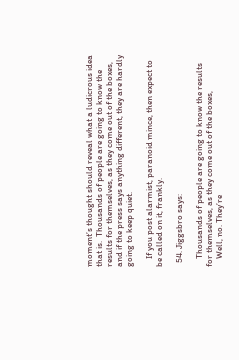moment’s thought should reveal what a ludicrous idea that is.  Thousands of people are going to know the results for themselves, as they come out of the boxes, and if the press says anything different, they are hardly going to keep quiet.

    If you post alarmist, paranoid mince, then expect to be called on it, frankly.

  54. Jiggsbro says:

    Thousands of people are going to know the results for themselves, as they come out of the boxes,
    Well, no. They’re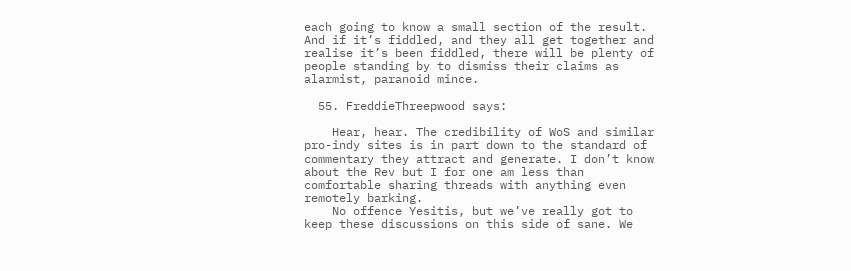each going to know a small section of the result. And if it’s fiddled, and they all get together and realise it’s been fiddled, there will be plenty of people standing by to dismiss their claims as alarmist, paranoid mince.

  55. FreddieThreepwood says:

    Hear, hear. The credibility of WoS and similar pro-indy sites is in part down to the standard of commentary they attract and generate. I don’t know about the Rev but I for one am less than comfortable sharing threads with anything even remotely barking.
    No offence Yesitis, but we’ve really got to keep these discussions on this side of sane. We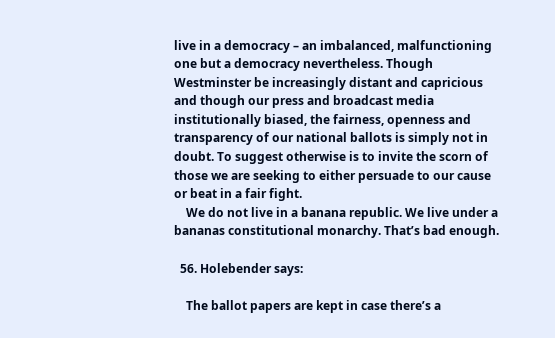live in a democracy – an imbalanced, malfunctioning one but a democracy nevertheless. Though Westminster be increasingly distant and capricious and though our press and broadcast media institutionally biased, the fairness, openness and transparency of our national ballots is simply not in doubt. To suggest otherwise is to invite the scorn of those we are seeking to either persuade to our cause or beat in a fair fight.
    We do not live in a banana republic. We live under a bananas constitutional monarchy. That’s bad enough.

  56. Holebender says:

    The ballot papers are kept in case there’s a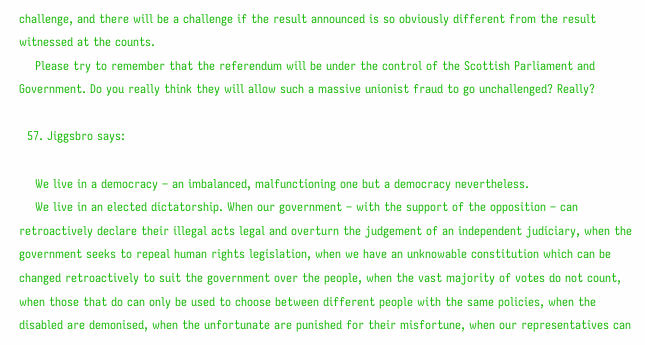challenge, and there will be a challenge if the result announced is so obviously different from the result witnessed at the counts.
    Please try to remember that the referendum will be under the control of the Scottish Parliament and Government. Do you really think they will allow such a massive unionist fraud to go unchallenged? Really?

  57. Jiggsbro says:

    We live in a democracy – an imbalanced, malfunctioning one but a democracy nevertheless.
    We live in an elected dictatorship. When our government – with the support of the opposition – can retroactively declare their illegal acts legal and overturn the judgement of an independent judiciary, when the government seeks to repeal human rights legislation, when we have an unknowable constitution which can be changed retroactively to suit the government over the people, when the vast majority of votes do not count, when those that do can only be used to choose between different people with the same policies, when the disabled are demonised, when the unfortunate are punished for their misfortune, when our representatives can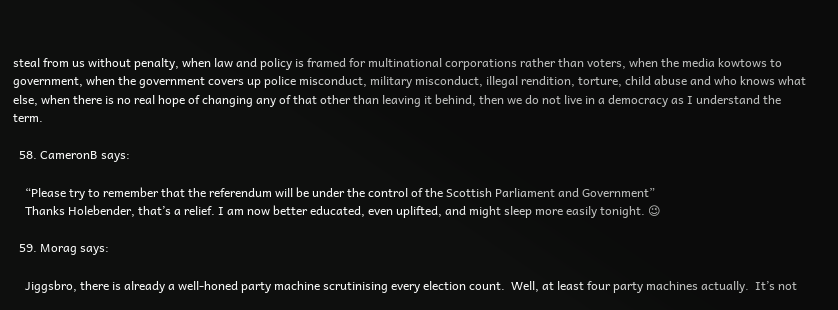steal from us without penalty, when law and policy is framed for multinational corporations rather than voters, when the media kowtows to government, when the government covers up police misconduct, military misconduct, illegal rendition, torture, child abuse and who knows what else, when there is no real hope of changing any of that other than leaving it behind, then we do not live in a democracy as I understand the term.

  58. CameronB says:

    “Please try to remember that the referendum will be under the control of the Scottish Parliament and Government”
    Thanks Holebender, that’s a relief. I am now better educated, even uplifted, and might sleep more easily tonight. 😉

  59. Morag says:

    Jiggsbro, there is already a well-honed party machine scrutinising every election count.  Well, at least four party machines actually.  It’s not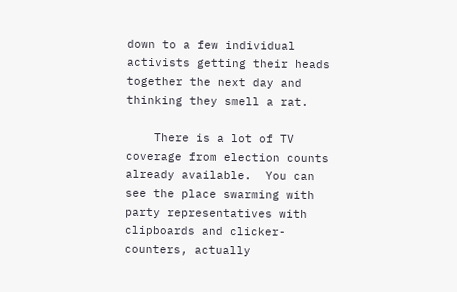down to a few individual activists getting their heads together the next day and thinking they smell a rat.

    There is a lot of TV coverage from election counts already available.  You can see the place swarming with party representatives with clipboards and clicker-counters, actually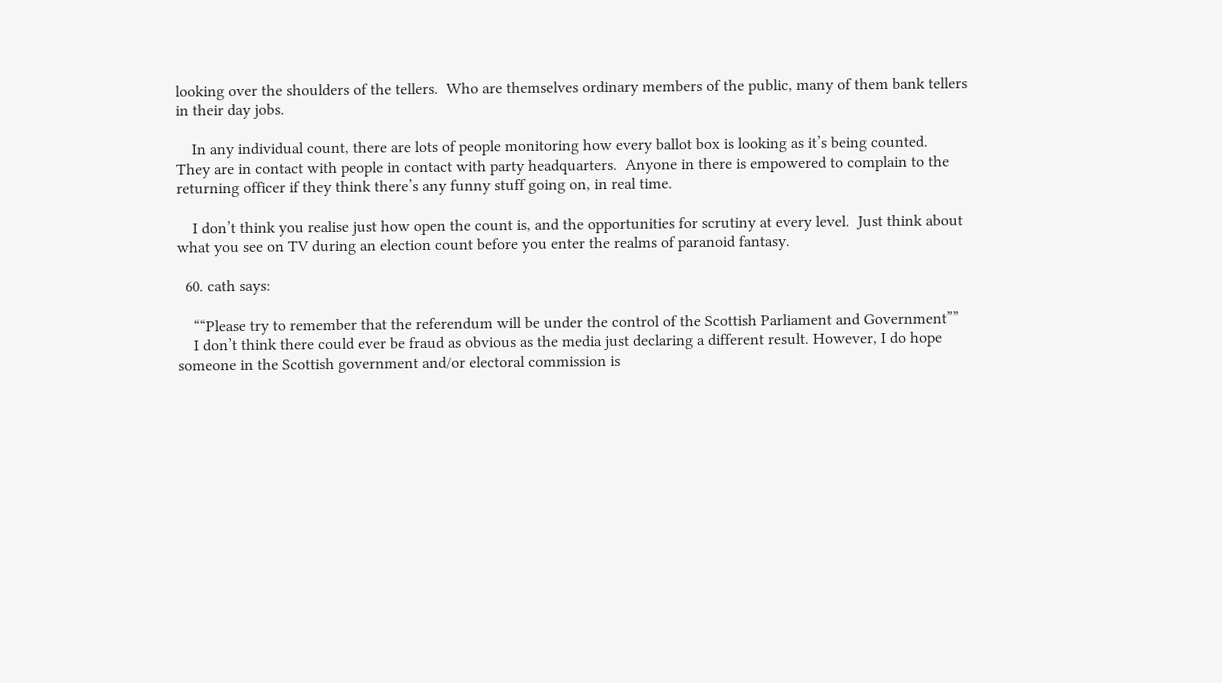looking over the shoulders of the tellers.  Who are themselves ordinary members of the public, many of them bank tellers in their day jobs.

    In any individual count, there are lots of people monitoring how every ballot box is looking as it’s being counted.  They are in contact with people in contact with party headquarters.  Anyone in there is empowered to complain to the returning officer if they think there’s any funny stuff going on, in real time.

    I don’t think you realise just how open the count is, and the opportunities for scrutiny at every level.  Just think about what you see on TV during an election count before you enter the realms of paranoid fantasy.

  60. cath says:

    ““Please try to remember that the referendum will be under the control of the Scottish Parliament and Government””
    I don’t think there could ever be fraud as obvious as the media just declaring a different result. However, I do hope someone in the Scottish government and/or electoral commission is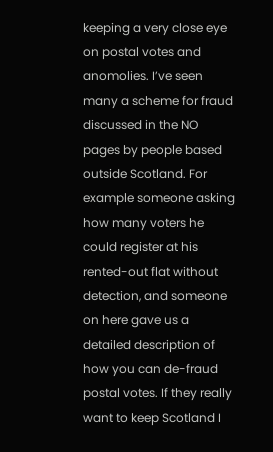keeping a very close eye on postal votes and anomolies. I’ve seen many a scheme for fraud discussed in the NO pages by people based outside Scotland. For example someone asking how many voters he could register at his rented-out flat without detection, and someone on here gave us a detailed description of how you can de-fraud postal votes. If they really want to keep Scotland I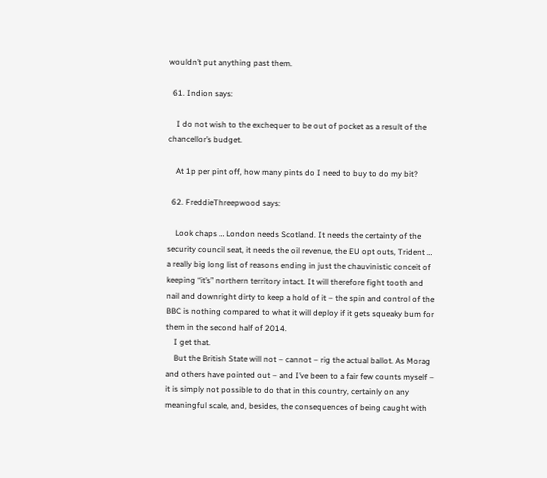wouldn’t put anything past them.

  61. Indion says:

    I do not wish to the exchequer to be out of pocket as a result of the chancellor’s budget.

    At 1p per pint off, how many pints do I need to buy to do my bit?

  62. FreddieThreepwood says:

    Look chaps … London needs Scotland. It needs the certainty of the security council seat, it needs the oil revenue, the EU opt outs, Trident … a really big long list of reasons ending in just the chauvinistic conceit of keeping “it’s” northern territory intact. It will therefore fight tooth and nail and downright dirty to keep a hold of it – the spin and control of the BBC is nothing compared to what it will deploy if it gets squeaky bum for them in the second half of 2014.
    I get that.
    But the British State will not – cannot – rig the actual ballot. As Morag and others have pointed out – and I’ve been to a fair few counts myself – it is simply not possible to do that in this country, certainly on any meaningful scale, and, besides, the consequences of being caught with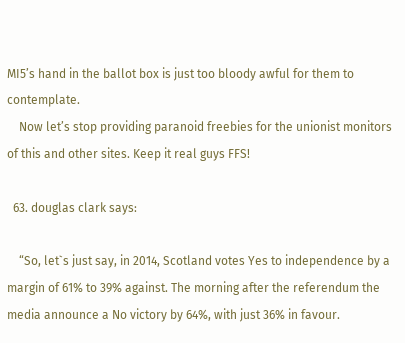MI5’s hand in the ballot box is just too bloody awful for them to contemplate.
    Now let’s stop providing paranoid freebies for the unionist monitors of this and other sites. Keep it real guys FFS!

  63. douglas clark says:

    “So, let`s just say, in 2014, Scotland votes Yes to independence by a margin of 61% to 39% against. The morning after the referendum the media announce a No victory by 64%, with just 36% in favour.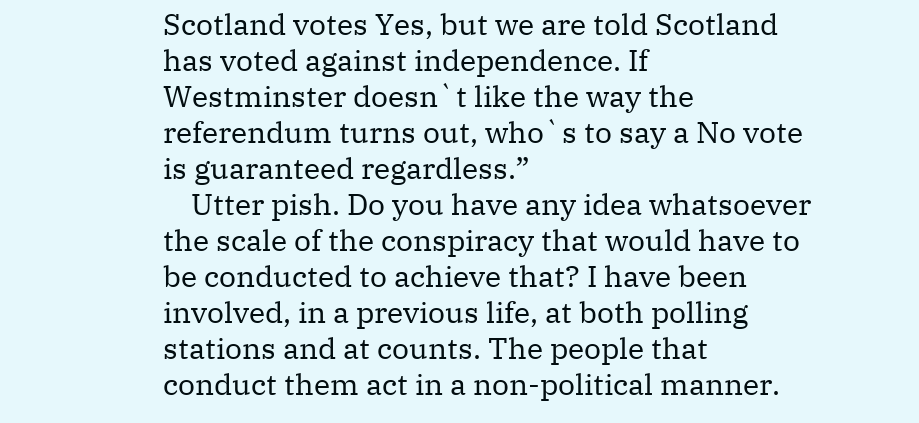Scotland votes Yes, but we are told Scotland has voted against independence. If Westminster doesn`t like the way the referendum turns out, who`s to say a No vote is guaranteed regardless.”
    Utter pish. Do you have any idea whatsoever the scale of the conspiracy that would have to be conducted to achieve that? I have been involved, in a previous life, at both polling stations and at counts. The people that conduct them act in a non-political manner.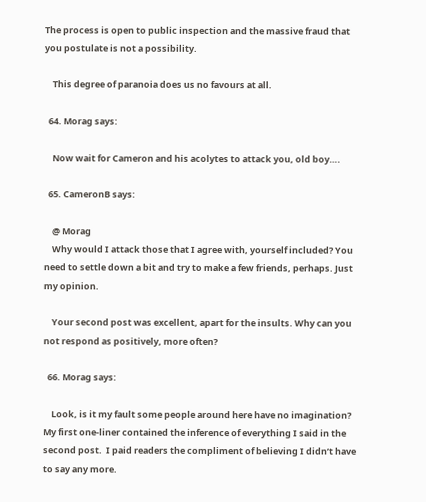The process is open to public inspection and the massive fraud that you postulate is not a possibility.

    This degree of paranoia does us no favours at all.

  64. Morag says:

    Now wait for Cameron and his acolytes to attack you, old boy….

  65. CameronB says:

    @ Morag
    Why would I attack those that I agree with, yourself included? You need to settle down a bit and try to make a few friends, perhaps. Just my opinion.

    Your second post was excellent, apart for the insults. Why can you not respond as positively, more often?

  66. Morag says:

    Look, is it my fault some people around here have no imagination?  My first one-liner contained the inference of everything I said in the second post.  I paid readers the compliment of believing I didn’t have to say any more.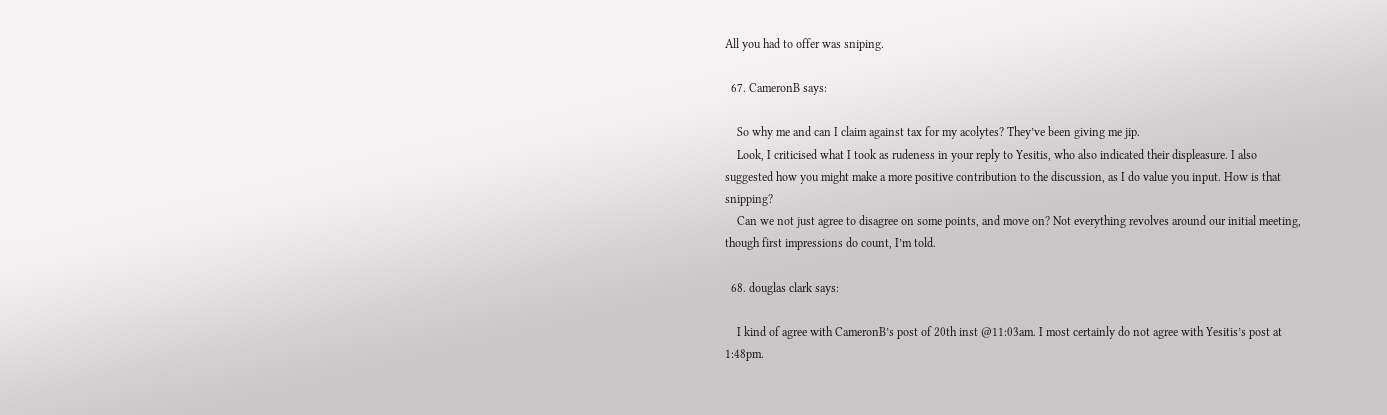All you had to offer was sniping.

  67. CameronB says:

    So why me and can I claim against tax for my acolytes? They’ve been giving me jip.
    Look, I criticised what I took as rudeness in your reply to Yesitis, who also indicated their displeasure. I also suggested how you might make a more positive contribution to the discussion, as I do value you input. How is that snipping?
    Can we not just agree to disagree on some points, and move on? Not everything revolves around our initial meeting, though first impressions do count, I’m told.

  68. douglas clark says:

    I kind of agree with CameronB’s post of 20th inst @11:03am. I most certainly do not agree with Yesitis’s post at 1:48pm.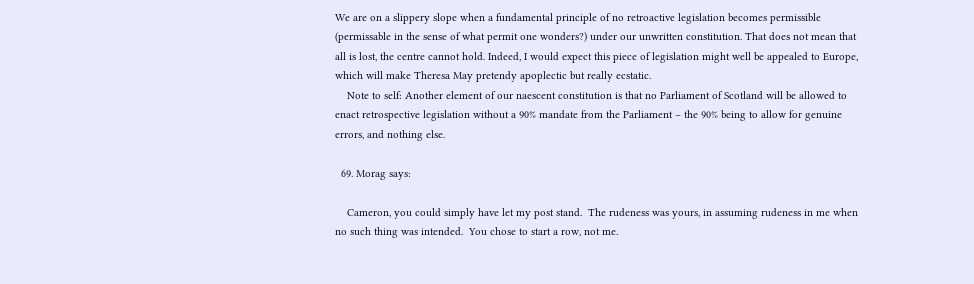We are on a slippery slope when a fundamental principle of no retroactive legislation becomes permissible (permissable in the sense of what permit one wonders?) under our unwritten constitution. That does not mean that all is lost, the centre cannot hold. Indeed, I would expect this piece of legislation might well be appealed to Europe, which will make Theresa May pretendy apoplectic but really ecstatic.
    Note to self: Another element of our naescent constitution is that no Parliament of Scotland will be allowed to enact retrospective legislation without a 90% mandate from the Parliament – the 90% being to allow for genuine errors, and nothing else.

  69. Morag says:

    Cameron, you could simply have let my post stand.  The rudeness was yours, in assuming rudeness in me when no such thing was intended.  You chose to start a row, not me.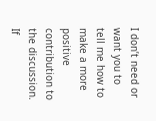I don’t need or want you to tell me how to make a more positive contribution to the discussion.  If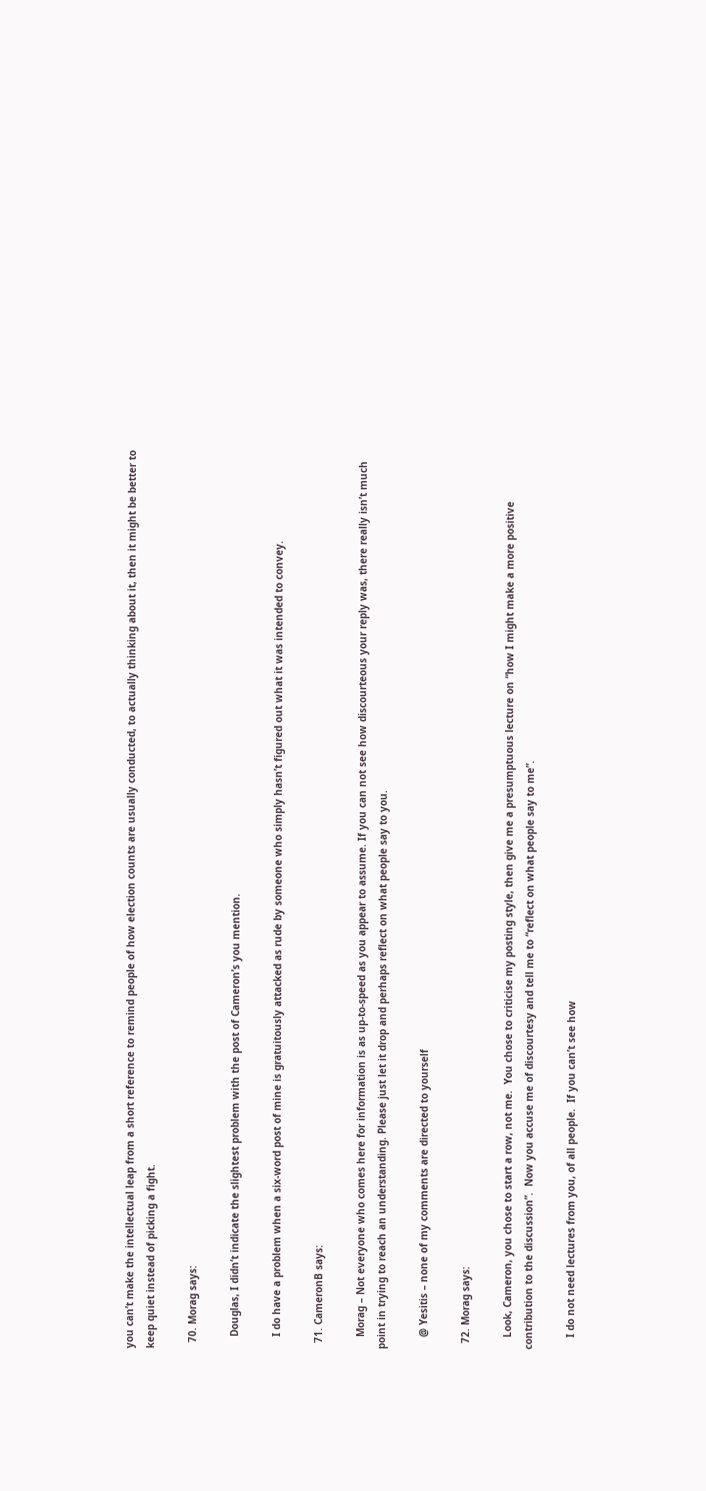you can’t make the intellectual leap from a short reference to remind people of how election counts are usually conducted, to actually thinking about it, then it might be better to keep quiet instead of picking a fight.

  70. Morag says:

    Douglas, I didn’t indicate the slightest problem with the post of Cameron’s you mention.

    I do have a problem when a six-word post of mine is gratuitously attacked as rude by someone who simply hasn’t figured out what it was intended to convey.

  71. CameronB says:

    Morag – Not everyone who comes here for information is as up-to-speed as you appear to assume. If you can not see how discourteous your reply was, there really isn’t much point in trying to reach an understanding. Please just let it drop and perhaps reflect on what people say to you.

    @ Yesitis – none of my comments are directed to yourself

  72. Morag says:

    Look, Cameron, you chose to start a row, not me.  You chose to criticise my posting style, then give me a presumptuous lecture on “how I might make a more positive contribution to the discussion”.  Now you accuse me of discourtesy and tell me to “reflect on what people say to me”.

    I do not need lectures from you, of all people.  If you can’t see how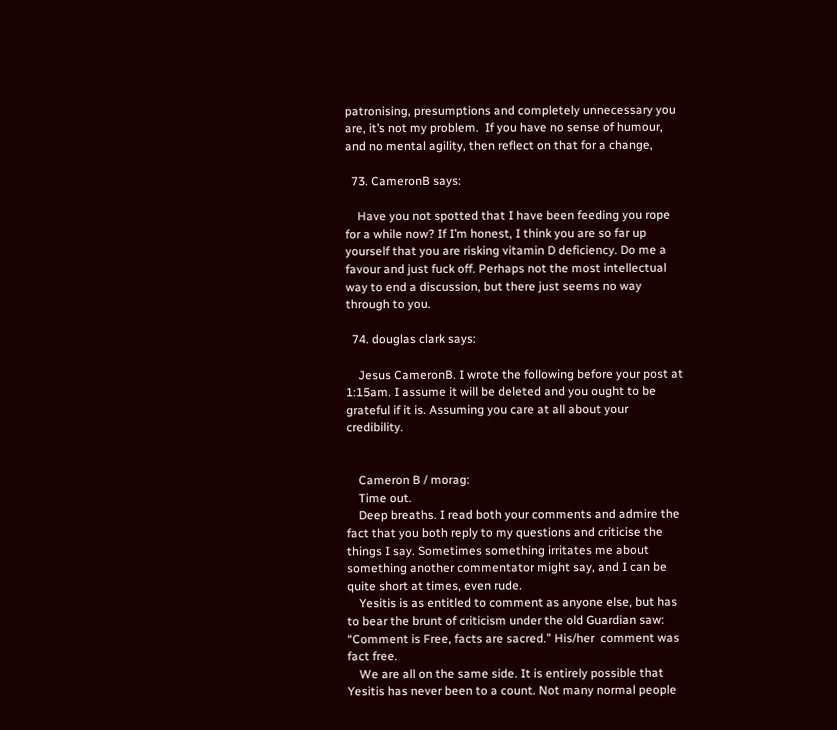patronising, presumptions and completely unnecessary you are, it’s not my problem.  If you have no sense of humour, and no mental agility, then reflect on that for a change,

  73. CameronB says:

    Have you not spotted that I have been feeding you rope for a while now? If I’m honest, I think you are so far up yourself that you are risking vitamin D deficiency. Do me a favour and just fuck off. Perhaps not the most intellectual way to end a discussion, but there just seems no way through to you.

  74. douglas clark says:

    Jesus CameronB. I wrote the following before your post at 1:15am. I assume it will be deleted and you ought to be grateful if it is. Assuming you care at all about your credibility.


    Cameron B / morag:
    Time out.
    Deep breaths. I read both your comments and admire the fact that you both reply to my questions and criticise the things I say. Sometimes something irritates me about something another commentator might say, and I can be quite short at times, even rude.
    Yesitis is as entitled to comment as anyone else, but has to bear the brunt of criticism under the old Guardian saw: “Comment is Free, facts are sacred.” His/her  comment was fact free.
    We are all on the same side. It is entirely possible that Yesitis has never been to a count. Not many normal people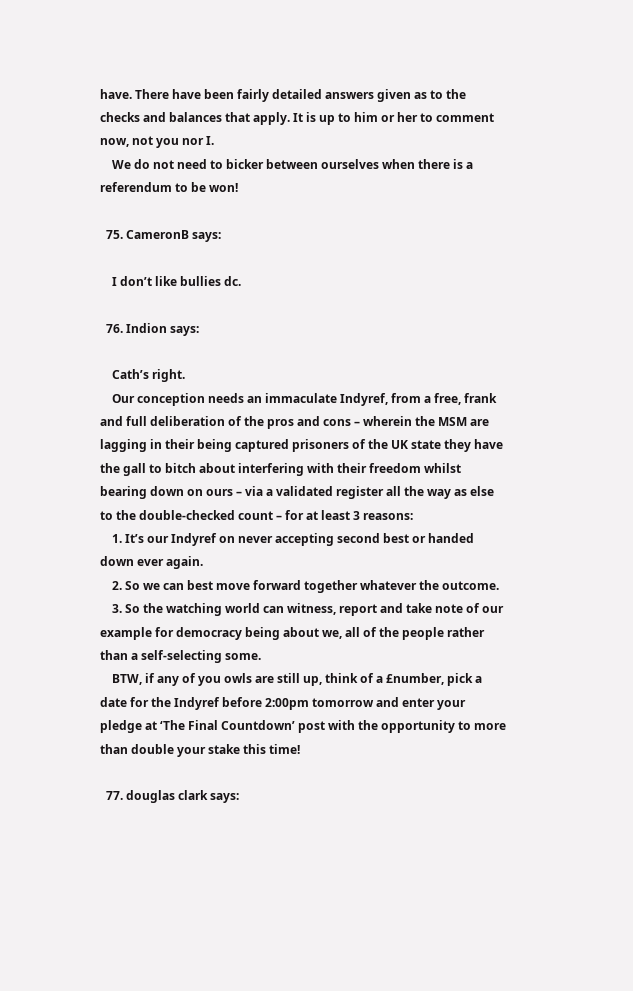have. There have been fairly detailed answers given as to the checks and balances that apply. It is up to him or her to comment now, not you nor I.
    We do not need to bicker between ourselves when there is a referendum to be won!

  75. CameronB says:

    I don’t like bullies dc.

  76. Indion says:

    Cath’s right.
    Our conception needs an immaculate Indyref, from a free, frank and full deliberation of the pros and cons – wherein the MSM are lagging in their being captured prisoners of the UK state they have the gall to bitch about interfering with their freedom whilst bearing down on ours – via a validated register all the way as else to the double-checked count – for at least 3 reasons:
    1. It’s our Indyref on never accepting second best or handed down ever again.
    2. So we can best move forward together whatever the outcome.
    3. So the watching world can witness, report and take note of our example for democracy being about we, all of the people rather than a self-selecting some.
    BTW, if any of you owls are still up, think of a £number, pick a date for the Indyref before 2:00pm tomorrow and enter your pledge at ‘The Final Countdown’ post with the opportunity to more than double your stake this time!

  77. douglas clark says: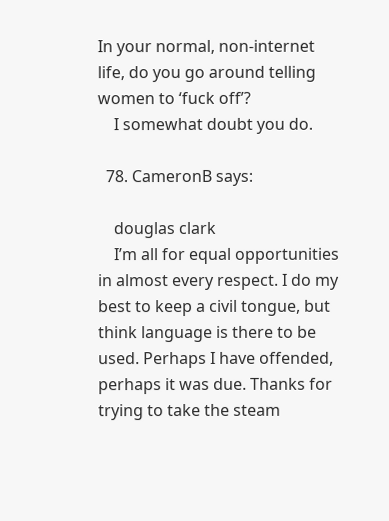In your normal, non-internet life, do you go around telling women to ‘fuck off’?
    I somewhat doubt you do.

  78. CameronB says:

    douglas clark
    I’m all for equal opportunities in almost every respect. I do my best to keep a civil tongue, but think language is there to be used. Perhaps I have offended, perhaps it was due. Thanks for trying to take the steam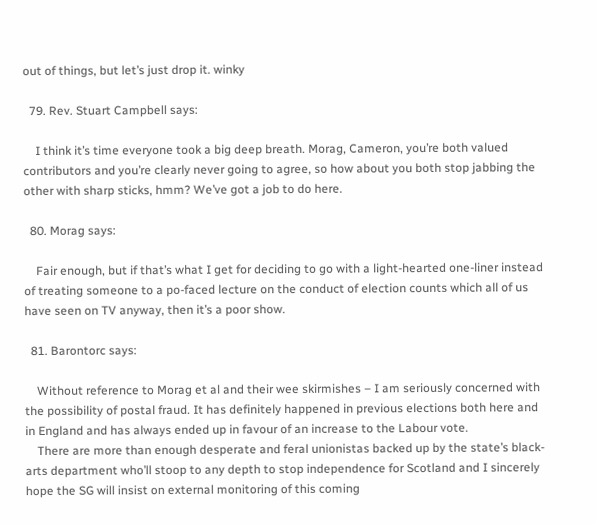out of things, but let’s just drop it. winky

  79. Rev. Stuart Campbell says:

    I think it’s time everyone took a big deep breath. Morag, Cameron, you’re both valued contributors and you’re clearly never going to agree, so how about you both stop jabbing the other with sharp sticks, hmm? We’ve got a job to do here.

  80. Morag says:

    Fair enough, but if that’s what I get for deciding to go with a light-hearted one-liner instead of treating someone to a po-faced lecture on the conduct of election counts which all of us have seen on TV anyway, then it’s a poor show.

  81. Barontorc says:

    Without reference to Morag et al and their wee skirmishes – I am seriously concerned with the possibility of postal fraud. It has definitely happened in previous elections both here and in England and has always ended up in favour of an increase to the Labour vote.
    There are more than enough desperate and feral unionistas backed up by the state’s black-arts department who’ll stoop to any depth to stop independence for Scotland and I sincerely hope the SG will insist on external monitoring of this coming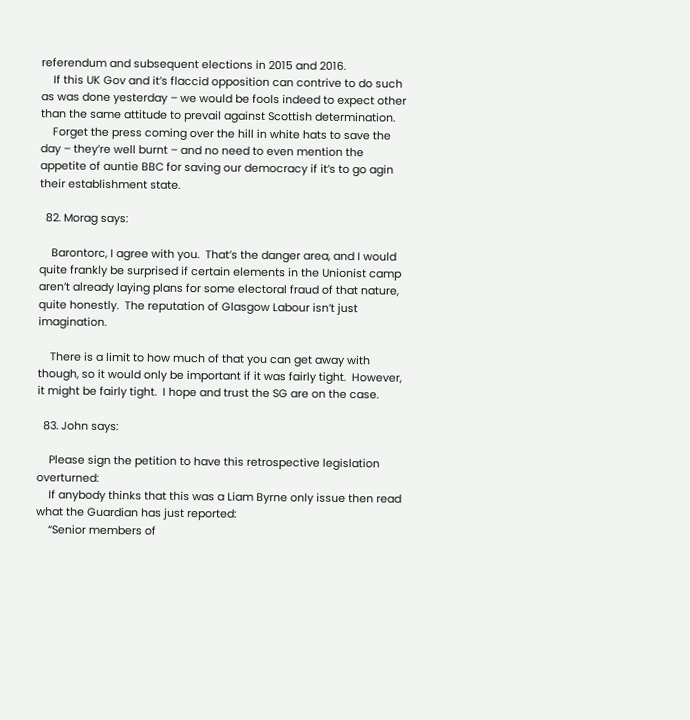referendum and subsequent elections in 2015 and 2016.
    If this UK Gov and it’s flaccid opposition can contrive to do such as was done yesterday – we would be fools indeed to expect other than the same attitude to prevail against Scottish determination.
    Forget the press coming over the hill in white hats to save the day – they’re well burnt – and no need to even mention the appetite of auntie BBC for saving our democracy if it’s to go agin their establishment state.

  82. Morag says:

    Barontorc, I agree with you.  That’s the danger area, and I would quite frankly be surprised if certain elements in the Unionist camp aren’t already laying plans for some electoral fraud of that nature, quite honestly.  The reputation of Glasgow Labour isn’t just imagination.

    There is a limit to how much of that you can get away with though, so it would only be important if it was fairly tight.  However, it might be fairly tight.  I hope and trust the SG are on the case.

  83. John says:

    Please sign the petition to have this retrospective legislation overturned:
    If anybody thinks that this was a Liam Byrne only issue then read what the Guardian has just reported:
    “Senior members of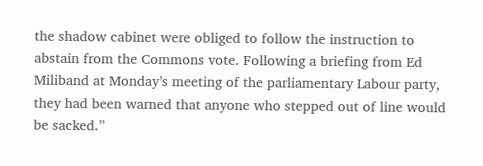the shadow cabinet were obliged to follow the instruction to abstain from the Commons vote. Following a briefing from Ed Miliband at Monday’s meeting of the parliamentary Labour party, they had been warned that anyone who stepped out of line would be sacked.”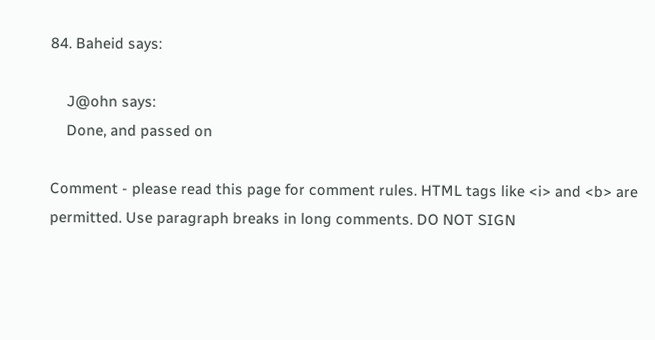84. Baheid says:

    J@ohn says:
    Done, and passed on

Comment - please read this page for comment rules. HTML tags like <i> and <b> are permitted. Use paragraph breaks in long comments. DO NOT SIGN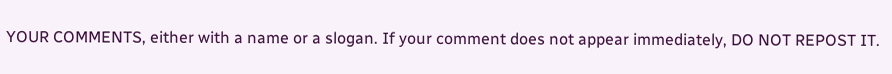YOUR COMMENTS, either with a name or a slogan. If your comment does not appear immediately, DO NOT REPOST IT.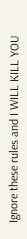Ignore these rules and I WILL KILL YOU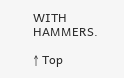WITH HAMMERS.

↑ Top